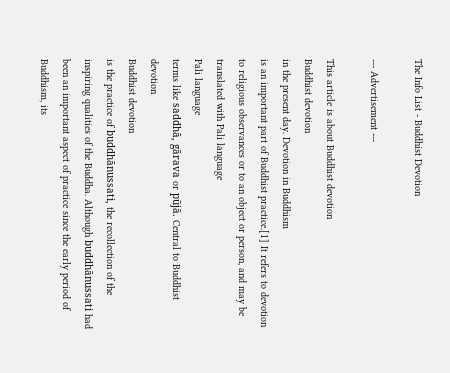The Info List - Buddhist Devotion

--- Advertisement ---

This article is about Buddhist devotion
Buddhist devotion
in the present day. Devotion in Buddhism
is an important part of Buddhist practice.[1] It refers to devotion to religious observances or to an object or person, and may be translated with Pali language
Pali language
terms like saddhā, gārava or pūjā. Central to Buddhist devotion
Buddhist devotion
is the practice of buddhānussati, the recollection of the inspiring qualities of the Buddha. Although buddhānussati had been an important aspect of practice since the early period of Buddhism, its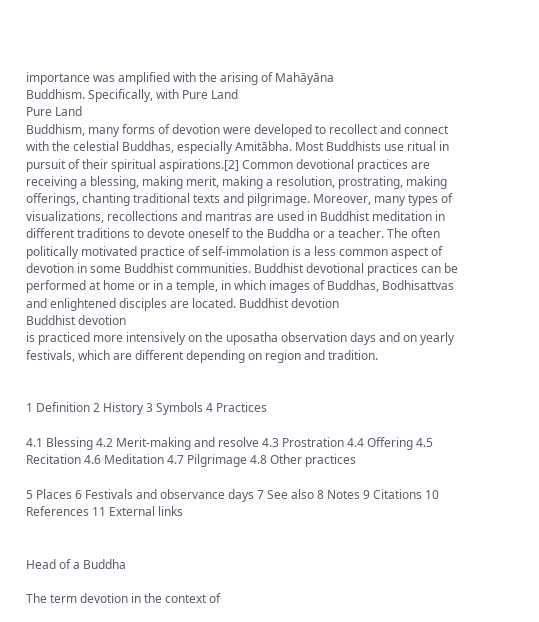importance was amplified with the arising of Mahāyāna
Buddhism. Specifically, with Pure Land
Pure Land
Buddhism, many forms of devotion were developed to recollect and connect with the celestial Buddhas, especially Amitābha. Most Buddhists use ritual in pursuit of their spiritual aspirations.[2] Common devotional practices are receiving a blessing, making merit, making a resolution, prostrating, making offerings, chanting traditional texts and pilgrimage. Moreover, many types of visualizations, recollections and mantras are used in Buddhist meditation in different traditions to devote oneself to the Buddha or a teacher. The often politically motivated practice of self-immolation is a less common aspect of devotion in some Buddhist communities. Buddhist devotional practices can be performed at home or in a temple, in which images of Buddhas, Bodhisattvas
and enlightened disciples are located. Buddhist devotion
Buddhist devotion
is practiced more intensively on the uposatha observation days and on yearly festivals, which are different depending on region and tradition.


1 Definition 2 History 3 Symbols 4 Practices

4.1 Blessing 4.2 Merit-making and resolve 4.3 Prostration 4.4 Offering 4.5 Recitation 4.6 Meditation 4.7 Pilgrimage 4.8 Other practices

5 Places 6 Festivals and observance days 7 See also 8 Notes 9 Citations 10 References 11 External links


Head of a Buddha

The term devotion in the context of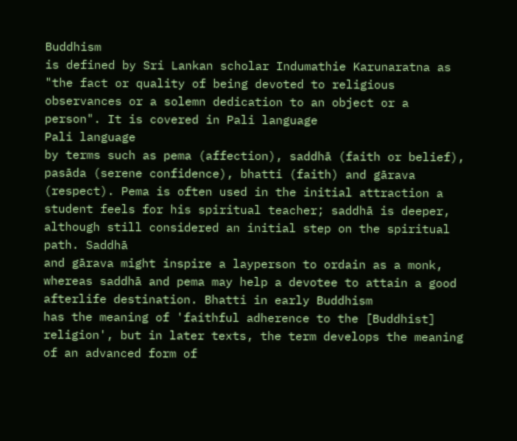Buddhism
is defined by Sri Lankan scholar Indumathie Karunaratna as "the fact or quality of being devoted to religious observances or a solemn dedication to an object or a person". It is covered in Pali language
Pali language
by terms such as pema (affection), saddhā (faith or belief), pasāda (serene confidence), bhatti (faith) and gārava (respect). Pema is often used in the initial attraction a student feels for his spiritual teacher; saddhā is deeper, although still considered an initial step on the spiritual path. Saddhā
and gārava might inspire a layperson to ordain as a monk, whereas saddhā and pema may help a devotee to attain a good afterlife destination. Bhatti in early Buddhism
has the meaning of 'faithful adherence to the [Buddhist] religion', but in later texts, the term develops the meaning of an advanced form of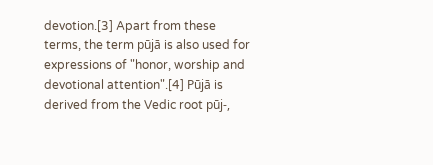devotion.[3] Apart from these terms, the term pūjā is also used for expressions of "honor, worship and devotional attention".[4] Pūjā is derived from the Vedic root pūj-,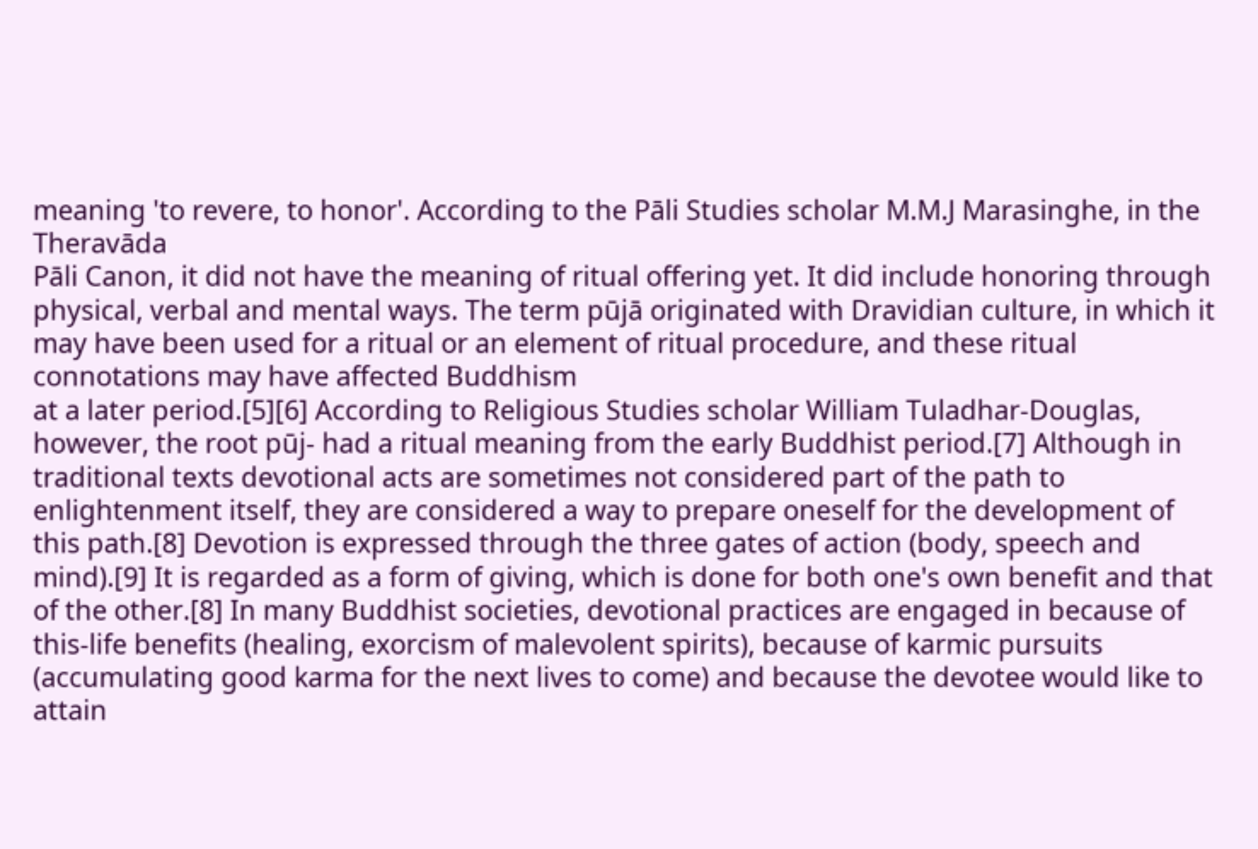meaning 'to revere, to honor'. According to the Pāli Studies scholar M.M.J Marasinghe, in the Theravāda
Pāli Canon, it did not have the meaning of ritual offering yet. It did include honoring through physical, verbal and mental ways. The term pūjā originated with Dravidian culture, in which it may have been used for a ritual or an element of ritual procedure, and these ritual connotations may have affected Buddhism
at a later period.[5][6] According to Religious Studies scholar William Tuladhar-Douglas, however, the root pūj- had a ritual meaning from the early Buddhist period.[7] Although in traditional texts devotional acts are sometimes not considered part of the path to enlightenment itself, they are considered a way to prepare oneself for the development of this path.[8] Devotion is expressed through the three gates of action (body, speech and mind).[9] It is regarded as a form of giving, which is done for both one's own benefit and that of the other.[8] In many Buddhist societies, devotional practices are engaged in because of this-life benefits (healing, exorcism of malevolent spirits), because of karmic pursuits (accumulating good karma for the next lives to come) and because the devotee would like to attain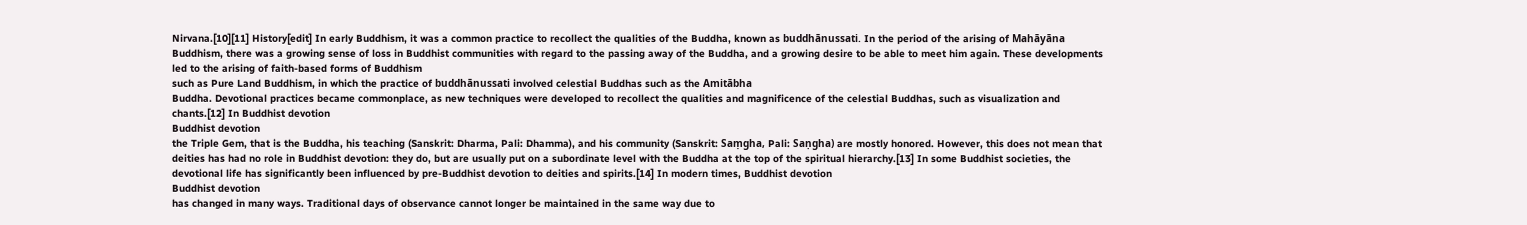Nirvana.[10][11] History[edit] In early Buddhism, it was a common practice to recollect the qualities of the Buddha, known as buddhānussati. In the period of the arising of Mahāyāna
Buddhism, there was a growing sense of loss in Buddhist communities with regard to the passing away of the Buddha, and a growing desire to be able to meet him again. These developments led to the arising of faith-based forms of Buddhism
such as Pure Land Buddhism, in which the practice of buddhānussati involved celestial Buddhas such as the Amitābha
Buddha. Devotional practices became commonplace, as new techniques were developed to recollect the qualities and magnificence of the celestial Buddhas, such as visualization and chants.[12] In Buddhist devotion
Buddhist devotion
the Triple Gem, that is the Buddha, his teaching (Sanskrit: Dharma, Pali: Dhamma), and his community (Sanskrit: Saṃgha, Pali: Saṇgha) are mostly honored. However, this does not mean that deities has had no role in Buddhist devotion: they do, but are usually put on a subordinate level with the Buddha at the top of the spiritual hierarchy.[13] In some Buddhist societies, the devotional life has significantly been influenced by pre-Buddhist devotion to deities and spirits.[14] In modern times, Buddhist devotion
Buddhist devotion
has changed in many ways. Traditional days of observance cannot longer be maintained in the same way due to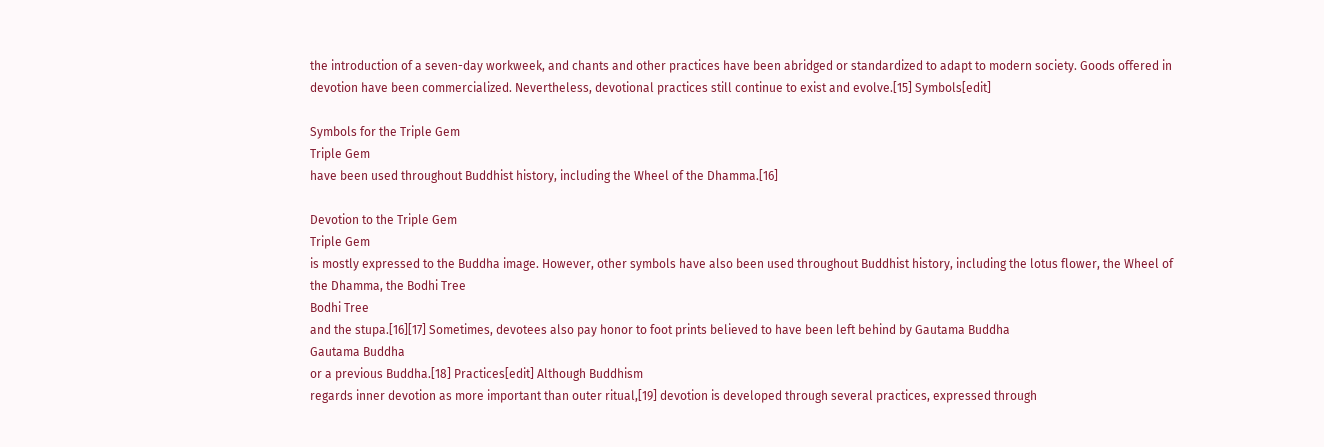the introduction of a seven-day workweek, and chants and other practices have been abridged or standardized to adapt to modern society. Goods offered in devotion have been commercialized. Nevertheless, devotional practices still continue to exist and evolve.[15] Symbols[edit]

Symbols for the Triple Gem
Triple Gem
have been used throughout Buddhist history, including the Wheel of the Dhamma.[16]

Devotion to the Triple Gem
Triple Gem
is mostly expressed to the Buddha image. However, other symbols have also been used throughout Buddhist history, including the lotus flower, the Wheel of the Dhamma, the Bodhi Tree
Bodhi Tree
and the stupa.[16][17] Sometimes, devotees also pay honor to foot prints believed to have been left behind by Gautama Buddha
Gautama Buddha
or a previous Buddha.[18] Practices[edit] Although Buddhism
regards inner devotion as more important than outer ritual,[19] devotion is developed through several practices, expressed through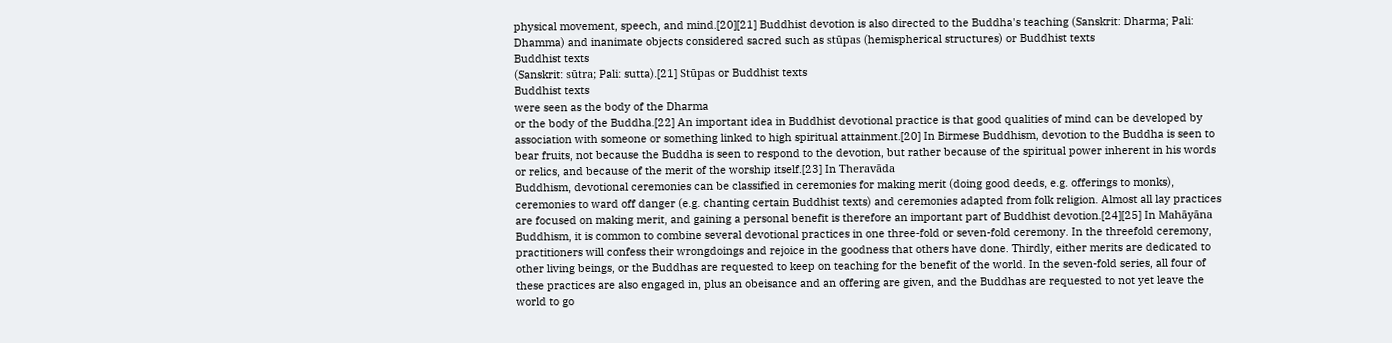physical movement, speech, and mind.[20][21] Buddhist devotion is also directed to the Buddha's teaching (Sanskrit: Dharma; Pali: Dhamma) and inanimate objects considered sacred such as stūpas (hemispherical structures) or Buddhist texts
Buddhist texts
(Sanskrit: sūtra; Pali: sutta).[21] Stūpas or Buddhist texts
Buddhist texts
were seen as the body of the Dharma
or the body of the Buddha.[22] An important idea in Buddhist devotional practice is that good qualities of mind can be developed by association with someone or something linked to high spiritual attainment.[20] In Birmese Buddhism, devotion to the Buddha is seen to bear fruits, not because the Buddha is seen to respond to the devotion, but rather because of the spiritual power inherent in his words or relics, and because of the merit of the worship itself.[23] In Theravāda
Buddhism, devotional ceremonies can be classified in ceremonies for making merit (doing good deeds, e.g. offerings to monks), ceremonies to ward off danger (e.g. chanting certain Buddhist texts) and ceremonies adapted from folk religion. Almost all lay practices are focused on making merit, and gaining a personal benefit is therefore an important part of Buddhist devotion.[24][25] In Mahāyāna
Buddhism, it is common to combine several devotional practices in one three-fold or seven-fold ceremony. In the threefold ceremony, practitioners will confess their wrongdoings and rejoice in the goodness that others have done. Thirdly, either merits are dedicated to other living beings, or the Buddhas are requested to keep on teaching for the benefit of the world. In the seven-fold series, all four of these practices are also engaged in, plus an obeisance and an offering are given, and the Buddhas are requested to not yet leave the world to go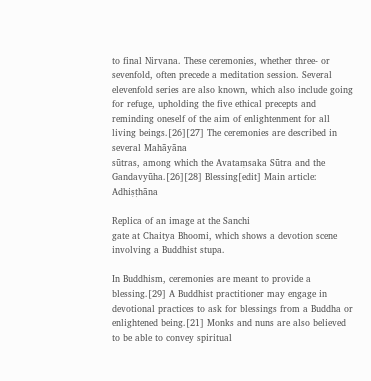to final Nirvana. These ceremonies, whether three- or sevenfold, often precede a meditation session. Several elevenfold series are also known, which also include going for refuge, upholding the five ethical precepts and reminding oneself of the aim of enlightenment for all living beings.[26][27] The ceremonies are described in several Mahāyāna
sūtras, among which the Avataṃsaka Sūtra and the Gandavyūha.[26][28] Blessing[edit] Main article: Adhiṣṭhāna

Replica of an image at the Sanchi
gate at Chaitya Bhoomi, which shows a devotion scene involving a Buddhist stupa.

In Buddhism, ceremonies are meant to provide a blessing.[29] A Buddhist practitioner may engage in devotional practices to ask for blessings from a Buddha or enlightened being.[21] Monks and nuns are also believed to be able to convey spiritual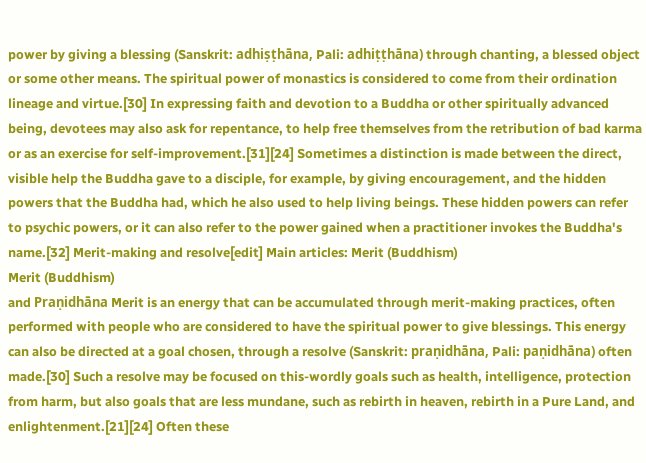power by giving a blessing (Sanskrit: adhiṣṭhāna, Pali: adhiṭṭhāna) through chanting, a blessed object or some other means. The spiritual power of monastics is considered to come from their ordination lineage and virtue.[30] In expressing faith and devotion to a Buddha or other spiritually advanced being, devotees may also ask for repentance, to help free themselves from the retribution of bad karma or as an exercise for self-improvement.[31][24] Sometimes a distinction is made between the direct, visible help the Buddha gave to a disciple, for example, by giving encouragement, and the hidden powers that the Buddha had, which he also used to help living beings. These hidden powers can refer to psychic powers, or it can also refer to the power gained when a practitioner invokes the Buddha's name.[32] Merit-making and resolve[edit] Main articles: Merit (Buddhism)
Merit (Buddhism)
and Praṇidhāna Merit is an energy that can be accumulated through merit-making practices, often performed with people who are considered to have the spiritual power to give blessings. This energy can also be directed at a goal chosen, through a resolve (Sanskrit: praṇidhāna, Pali: paṇidhāna) often made.[30] Such a resolve may be focused on this-wordly goals such as health, intelligence, protection from harm, but also goals that are less mundane, such as rebirth in heaven, rebirth in a Pure Land, and enlightenment.[21][24] Often these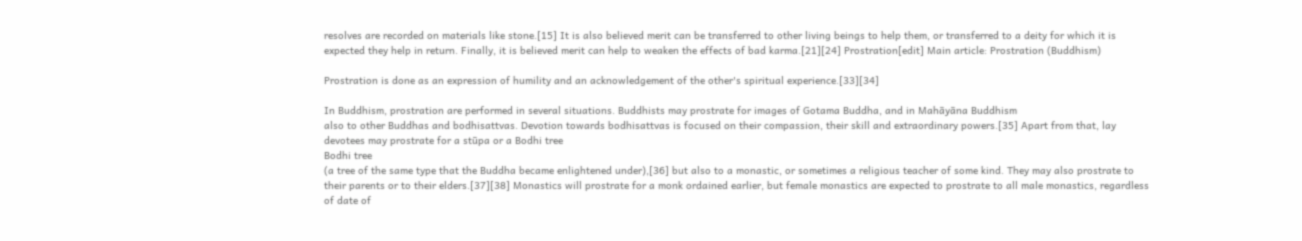resolves are recorded on materials like stone.[15] It is also believed merit can be transferred to other living beings to help them, or transferred to a deity for which it is expected they help in return. Finally, it is believed merit can help to weaken the effects of bad karma.[21][24] Prostration[edit] Main article: Prostration (Buddhism)

Prostration is done as an expression of humility and an acknowledgement of the other's spiritual experience.[33][34]

In Buddhism, prostration are performed in several situations. Buddhists may prostrate for images of Gotama Buddha, and in Mahāyāna Buddhism
also to other Buddhas and bodhisattvas. Devotion towards bodhisattvas is focused on their compassion, their skill and extraordinary powers.[35] Apart from that, lay devotees may prostrate for a stūpa or a Bodhi tree
Bodhi tree
(a tree of the same type that the Buddha became enlightened under),[36] but also to a monastic, or sometimes a religious teacher of some kind. They may also prostrate to their parents or to their elders.[37][38] Monastics will prostrate for a monk ordained earlier, but female monastics are expected to prostrate to all male monastics, regardless of date of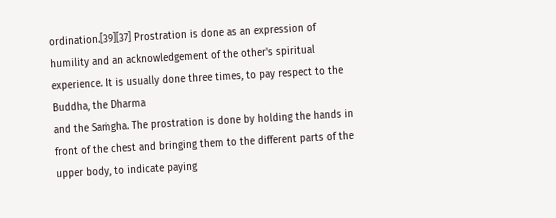ordination.[39][37] Prostration is done as an expression of humility and an acknowledgement of the other's spiritual experience. It is usually done three times, to pay respect to the Buddha, the Dharma
and the Saṁgha. The prostration is done by holding the hands in front of the chest and bringing them to the different parts of the upper body, to indicate paying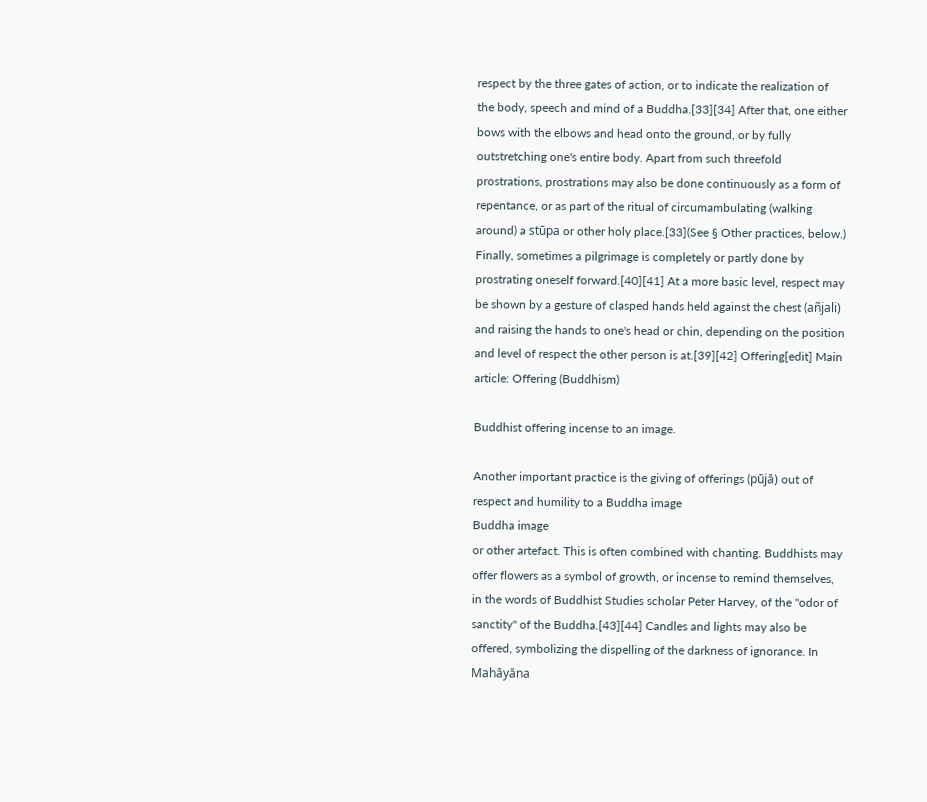respect by the three gates of action, or to indicate the realization of the body, speech and mind of a Buddha.[33][34] After that, one either bows with the elbows and head onto the ground, or by fully outstretching one's entire body. Apart from such threefold prostrations, prostrations may also be done continuously as a form of repentance, or as part of the ritual of circumambulating (walking around) a stūpa or other holy place.[33](See § Other practices, below.) Finally, sometimes a pilgrimage is completely or partly done by prostrating oneself forward.[40][41] At a more basic level, respect may be shown by a gesture of clasped hands held against the chest (añjali) and raising the hands to one's head or chin, depending on the position and level of respect the other person is at.[39][42] Offering[edit] Main article: Offering (Buddhism)

Buddhist offering incense to an image.

Another important practice is the giving of offerings (pūjā) out of respect and humility to a Buddha image
Buddha image
or other artefact. This is often combined with chanting. Buddhists may offer flowers as a symbol of growth, or incense to remind themselves, in the words of Buddhist Studies scholar Peter Harvey, of the "odor of sanctity" of the Buddha.[43][44] Candles and lights may also be offered, symbolizing the dispelling of the darkness of ignorance. In Mahāyāna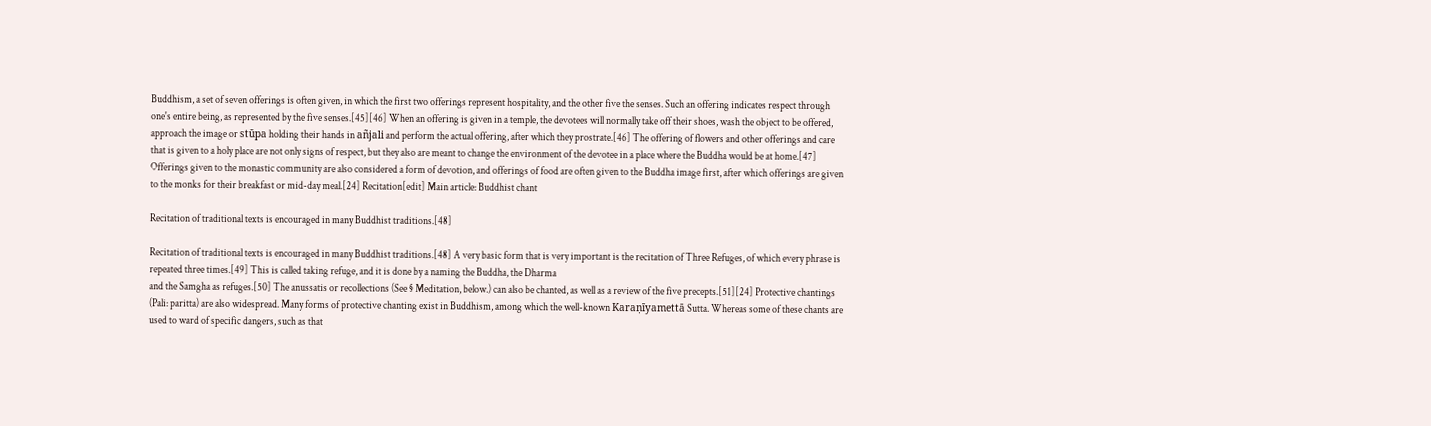Buddhism, a set of seven offerings is often given, in which the first two offerings represent hospitality, and the other five the senses. Such an offering indicates respect through one's entire being, as represented by the five senses.[45][46] When an offering is given in a temple, the devotees will normally take off their shoes, wash the object to be offered, approach the image or stūpa holding their hands in añjali and perform the actual offering, after which they prostrate.[46] The offering of flowers and other offerings and care that is given to a holy place are not only signs of respect, but they also are meant to change the environment of the devotee in a place where the Buddha would be at home.[47] Offerings given to the monastic community are also considered a form of devotion, and offerings of food are often given to the Buddha image first, after which offerings are given to the monks for their breakfast or mid-day meal.[24] Recitation[edit] Main article: Buddhist chant

Recitation of traditional texts is encouraged in many Buddhist traditions.[48]

Recitation of traditional texts is encouraged in many Buddhist traditions.[48] A very basic form that is very important is the recitation of Three Refuges, of which every phrase is repeated three times.[49] This is called taking refuge, and it is done by a naming the Buddha, the Dharma
and the Samgha as refuges.[50] The anussatis or recollections (See § Meditation, below.) can also be chanted, as well as a review of the five precepts.[51][24] Protective chantings (Pali: paritta) are also widespread. Many forms of protective chanting exist in Buddhism, among which the well-known Karaṇīyamettā Sutta. Whereas some of these chants are used to ward of specific dangers, such as that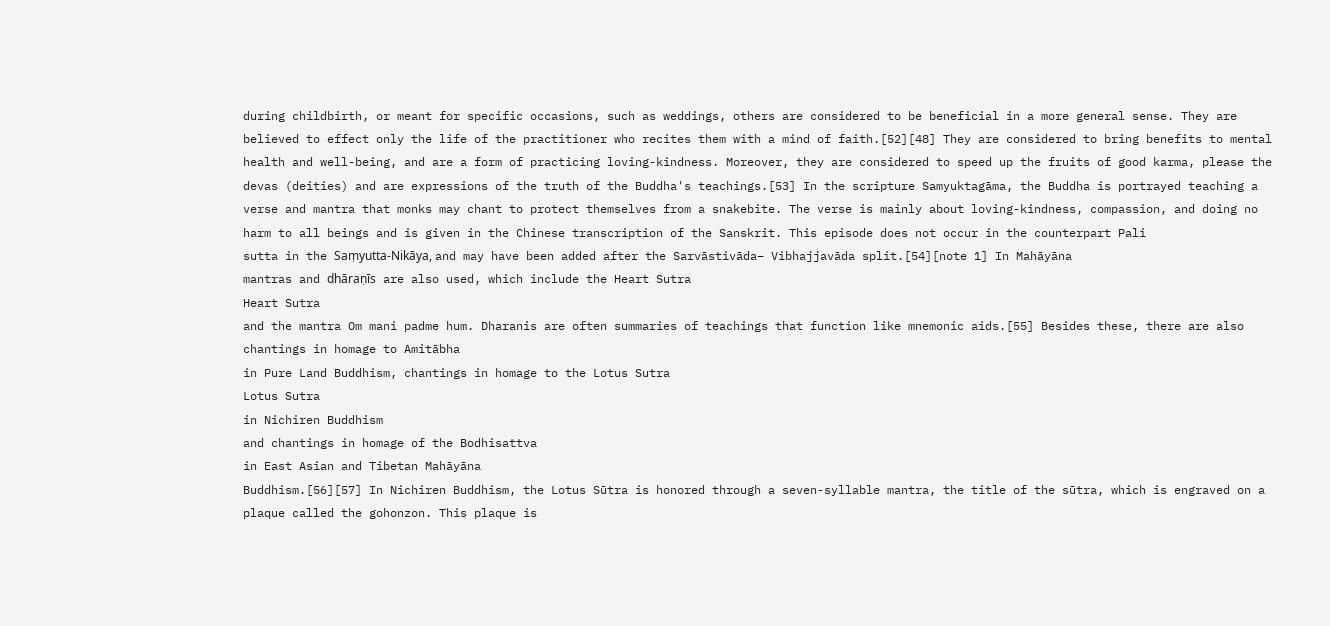during childbirth, or meant for specific occasions, such as weddings, others are considered to be beneficial in a more general sense. They are believed to effect only the life of the practitioner who recites them with a mind of faith.[52][48] They are considered to bring benefits to mental health and well-being, and are a form of practicing loving-kindness. Moreover, they are considered to speed up the fruits of good karma, please the devas (deities) and are expressions of the truth of the Buddha's teachings.[53] In the scripture Samyuktagāma, the Buddha is portrayed teaching a verse and mantra that monks may chant to protect themselves from a snakebite. The verse is mainly about loving-kindness, compassion, and doing no harm to all beings and is given in the Chinese transcription of the Sanskrit. This episode does not occur in the counterpart Pali
sutta in the Saṃyutta-Nikāya, and may have been added after the Sarvāstivāda– Vibhajjavāda split.[54][note 1] In Mahāyāna
mantras and dhāraṇīs are also used, which include the Heart Sutra
Heart Sutra
and the mantra Om mani padme hum. Dharanis are often summaries of teachings that function like mnemonic aids.[55] Besides these, there are also chantings in homage to Amitābha
in Pure Land Buddhism, chantings in homage to the Lotus Sutra
Lotus Sutra
in Nichiren Buddhism
and chantings in homage of the Bodhisattva
in East Asian and Tibetan Mahāyāna
Buddhism.[56][57] In Nichiren Buddhism, the Lotus Sūtra is honored through a seven-syllable mantra, the title of the sūtra, which is engraved on a plaque called the gohonzon. This plaque is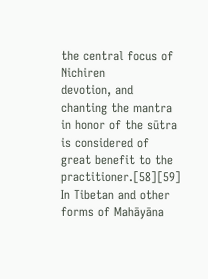the central focus of Nichiren
devotion, and chanting the mantra in honor of the sūtra is considered of great benefit to the practitioner.[58][59] In Tibetan and other forms of Mahāyāna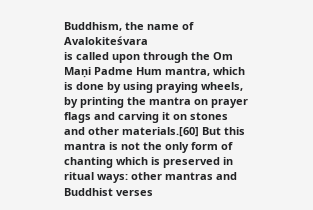Buddhism, the name of Avalokiteśvara
is called upon through the Om Maṇi Padme Hum mantra, which is done by using praying wheels, by printing the mantra on prayer flags and carving it on stones and other materials.[60] But this mantra is not the only form of chanting which is preserved in ritual ways: other mantras and Buddhist verses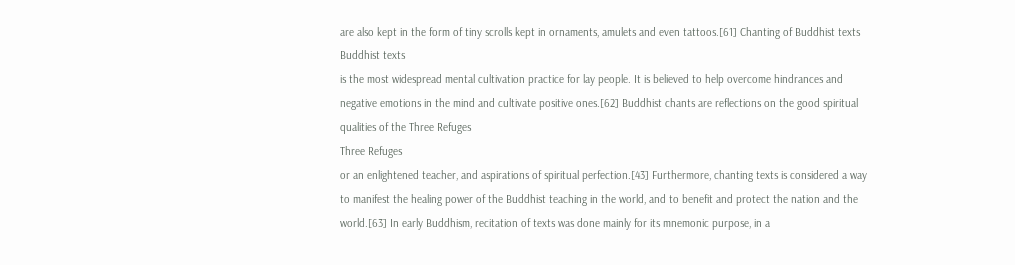are also kept in the form of tiny scrolls kept in ornaments, amulets and even tattoos.[61] Chanting of Buddhist texts
Buddhist texts
is the most widespread mental cultivation practice for lay people. It is believed to help overcome hindrances and negative emotions in the mind and cultivate positive ones.[62] Buddhist chants are reflections on the good spiritual qualities of the Three Refuges
Three Refuges
or an enlightened teacher, and aspirations of spiritual perfection.[43] Furthermore, chanting texts is considered a way to manifest the healing power of the Buddhist teaching in the world, and to benefit and protect the nation and the world.[63] In early Buddhism, recitation of texts was done mainly for its mnemonic purpose, in a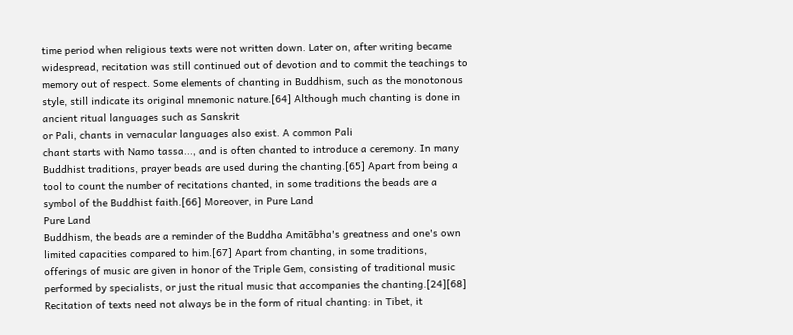time period when religious texts were not written down. Later on, after writing became widespread, recitation was still continued out of devotion and to commit the teachings to memory out of respect. Some elements of chanting in Buddhism, such as the monotonous style, still indicate its original mnemonic nature.[64] Although much chanting is done in ancient ritual languages such as Sanskrit
or Pali, chants in vernacular languages also exist. A common Pali
chant starts with Namo tassa..., and is often chanted to introduce a ceremony. In many Buddhist traditions, prayer beads are used during the chanting.[65] Apart from being a tool to count the number of recitations chanted, in some traditions the beads are a symbol of the Buddhist faith.[66] Moreover, in Pure Land
Pure Land
Buddhism, the beads are a reminder of the Buddha Amitābha's greatness and one's own limited capacities compared to him.[67] Apart from chanting, in some traditions, offerings of music are given in honor of the Triple Gem, consisting of traditional music performed by specialists, or just the ritual music that accompanies the chanting.[24][68] Recitation of texts need not always be in the form of ritual chanting: in Tibet, it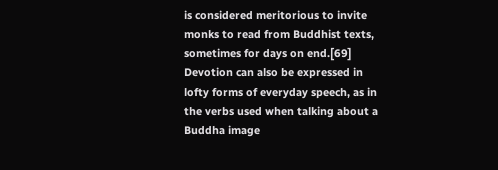is considered meritorious to invite monks to read from Buddhist texts, sometimes for days on end.[69] Devotion can also be expressed in lofty forms of everyday speech, as in the verbs used when talking about a Buddha image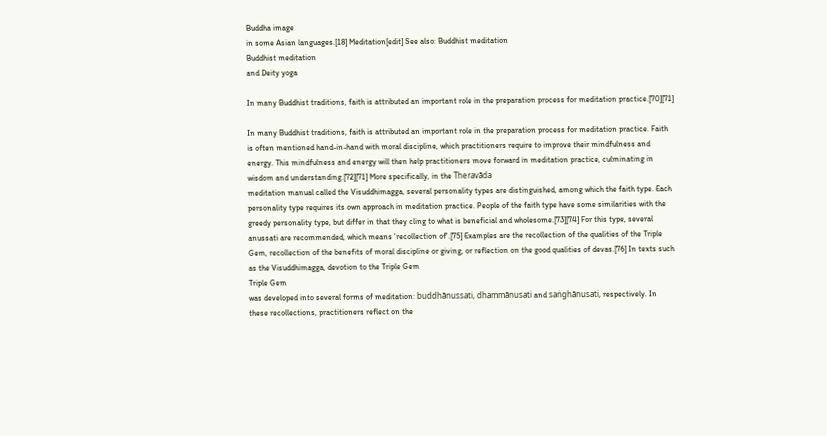Buddha image
in some Asian languages.[18] Meditation[edit] See also: Buddhist meditation
Buddhist meditation
and Deity yoga

In many Buddhist traditions, faith is attributed an important role in the preparation process for meditation practice.[70][71]

In many Buddhist traditions, faith is attributed an important role in the preparation process for meditation practice. Faith is often mentioned hand-in-hand with moral discipline, which practitioners require to improve their mindfulness and energy. This mindfulness and energy will then help practitioners move forward in meditation practice, culminating in wisdom and understanding.[72][71] More specifically, in the Theravāda
meditation manual called the Visuddhimagga, several personality types are distinguished, among which the faith type. Each personality type requires its own approach in meditation practice. People of the faith type have some similarities with the greedy personality type, but differ in that they cling to what is beneficial and wholesome.[73][74] For this type, several anussati are recommended, which means 'recollection of'.[75] Examples are the recollection of the qualities of the Triple Gem, recollection of the benefits of moral discipline or giving, or reflection on the good qualities of devas.[76] In texts such as the Visuddhimagga, devotion to the Triple Gem
Triple Gem
was developed into several forms of meditation: buddhānussati, dhammānusati and saṅghānusati, respectively. In these recollections, practitioners reflect on the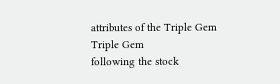attributes of the Triple Gem
Triple Gem
following the stock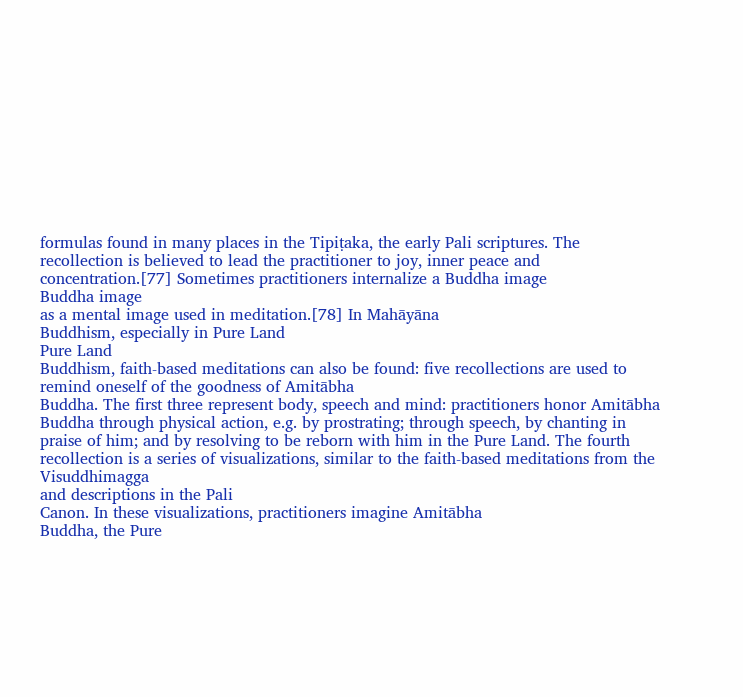formulas found in many places in the Tipiṭaka, the early Pali scriptures. The recollection is believed to lead the practitioner to joy, inner peace and concentration.[77] Sometimes practitioners internalize a Buddha image
Buddha image
as a mental image used in meditation.[78] In Mahāyāna
Buddhism, especially in Pure Land
Pure Land
Buddhism, faith-based meditations can also be found: five recollections are used to remind oneself of the goodness of Amitābha
Buddha. The first three represent body, speech and mind: practitioners honor Amitābha
Buddha through physical action, e.g. by prostrating; through speech, by chanting in praise of him; and by resolving to be reborn with him in the Pure Land. The fourth recollection is a series of visualizations, similar to the faith-based meditations from the Visuddhimagga
and descriptions in the Pali
Canon. In these visualizations, practitioners imagine Amitābha
Buddha, the Pure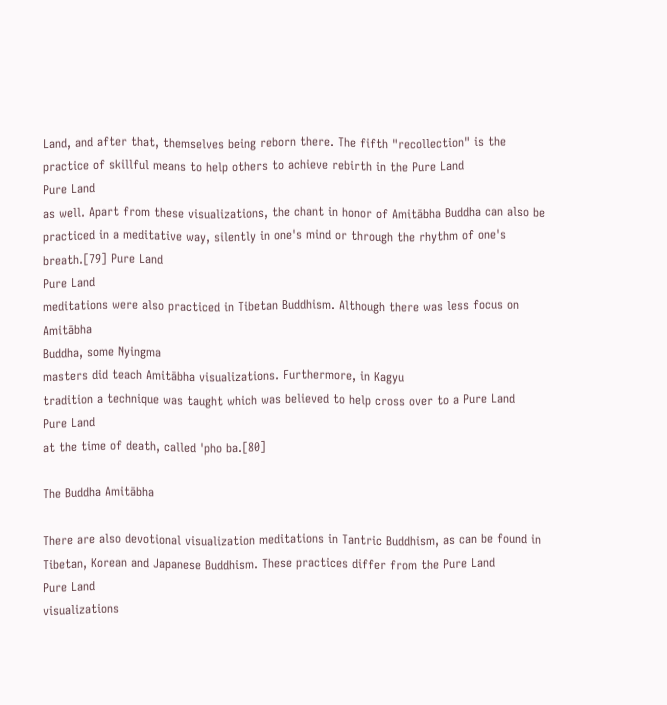Land, and after that, themselves being reborn there. The fifth "recollection" is the practice of skillful means to help others to achieve rebirth in the Pure Land
Pure Land
as well. Apart from these visualizations, the chant in honor of Amitābha Buddha can also be practiced in a meditative way, silently in one's mind or through the rhythm of one's breath.[79] Pure Land
Pure Land
meditations were also practiced in Tibetan Buddhism. Although there was less focus on Amitābha
Buddha, some Nyingma
masters did teach Amitābha visualizations. Furthermore, in Kagyu
tradition a technique was taught which was believed to help cross over to a Pure Land
Pure Land
at the time of death, called 'pho ba.[80]

The Buddha Amitābha

There are also devotional visualization meditations in Tantric Buddhism, as can be found in Tibetan, Korean and Japanese Buddhism. These practices differ from the Pure Land
Pure Land
visualizations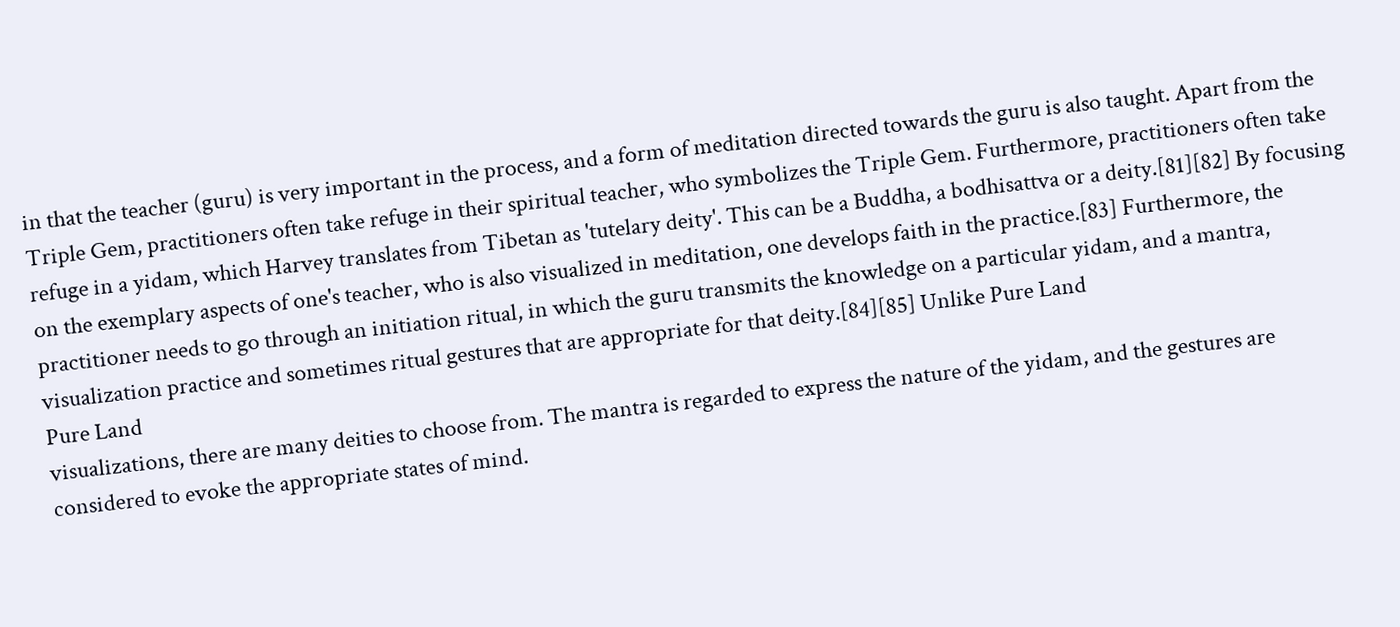in that the teacher (guru) is very important in the process, and a form of meditation directed towards the guru is also taught. Apart from the Triple Gem, practitioners often take refuge in their spiritual teacher, who symbolizes the Triple Gem. Furthermore, practitioners often take refuge in a yidam, which Harvey translates from Tibetan as 'tutelary deity'. This can be a Buddha, a bodhisattva or a deity.[81][82] By focusing on the exemplary aspects of one's teacher, who is also visualized in meditation, one develops faith in the practice.[83] Furthermore, the practitioner needs to go through an initiation ritual, in which the guru transmits the knowledge on a particular yidam, and a mantra, visualization practice and sometimes ritual gestures that are appropriate for that deity.[84][85] Unlike Pure Land
Pure Land
visualizations, there are many deities to choose from. The mantra is regarded to express the nature of the yidam, and the gestures are considered to evoke the appropriate states of mind.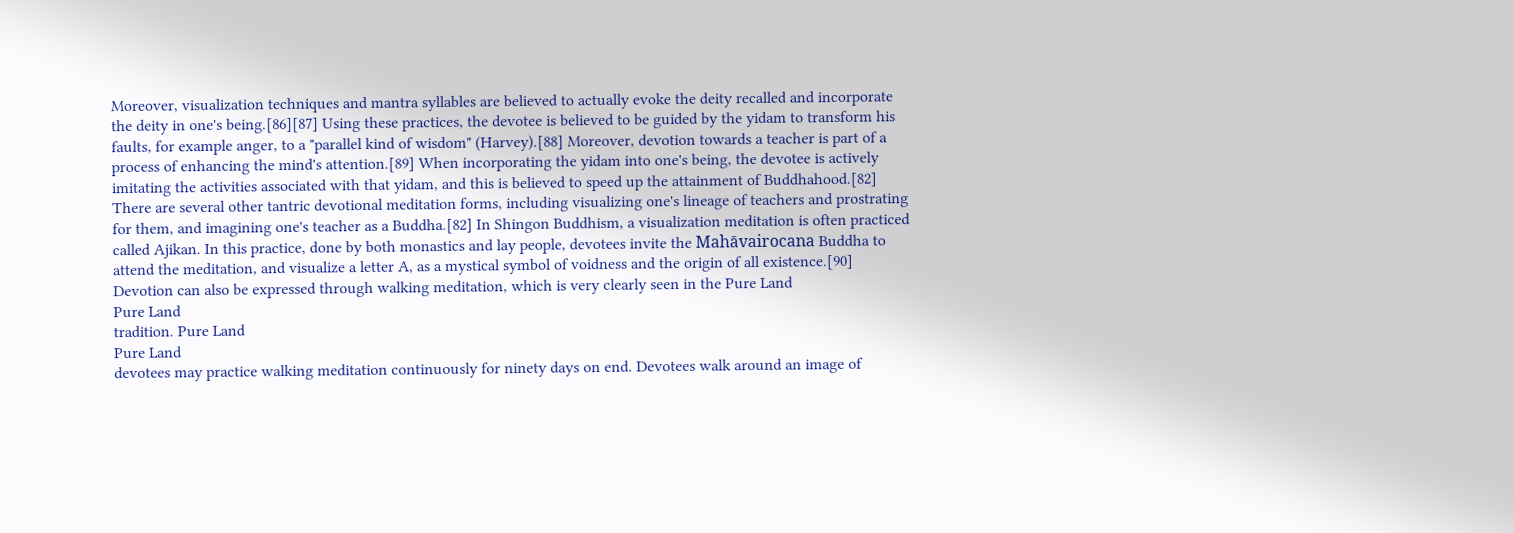Moreover, visualization techniques and mantra syllables are believed to actually evoke the deity recalled and incorporate the deity in one's being.[86][87] Using these practices, the devotee is believed to be guided by the yidam to transform his faults, for example anger, to a "parallel kind of wisdom" (Harvey).[88] Moreover, devotion towards a teacher is part of a process of enhancing the mind's attention.[89] When incorporating the yidam into one's being, the devotee is actively imitating the activities associated with that yidam, and this is believed to speed up the attainment of Buddhahood.[82] There are several other tantric devotional meditation forms, including visualizing one's lineage of teachers and prostrating for them, and imagining one's teacher as a Buddha.[82] In Shingon Buddhism, a visualization meditation is often practiced called Ajikan. In this practice, done by both monastics and lay people, devotees invite the Mahāvairocana Buddha to attend the meditation, and visualize a letter A, as a mystical symbol of voidness and the origin of all existence.[90] Devotion can also be expressed through walking meditation, which is very clearly seen in the Pure Land
Pure Land
tradition. Pure Land
Pure Land
devotees may practice walking meditation continuously for ninety days on end. Devotees walk around an image of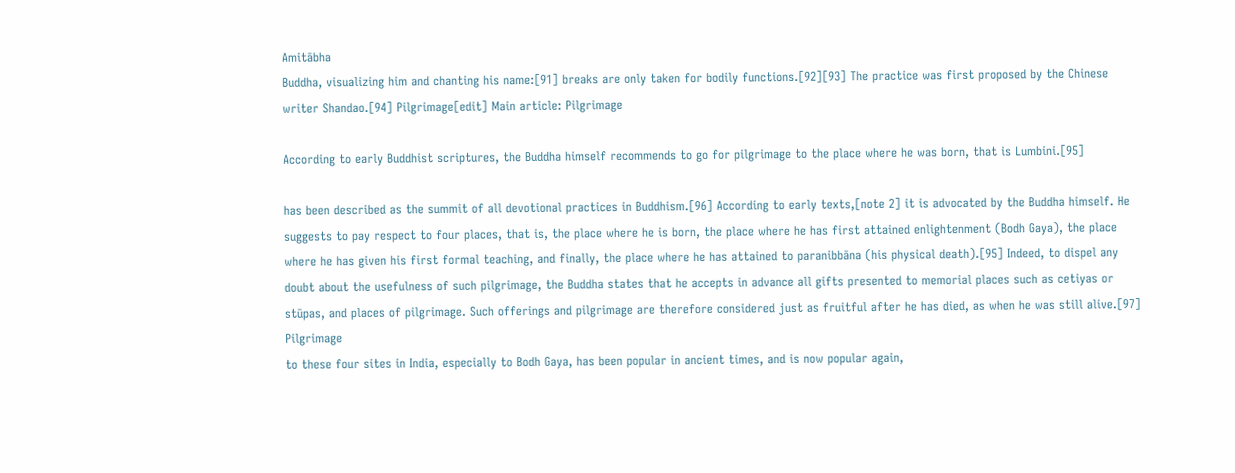Amitābha
Buddha, visualizing him and chanting his name:[91] breaks are only taken for bodily functions.[92][93] The practice was first proposed by the Chinese writer Shandao.[94] Pilgrimage[edit] Main article: Pilgrimage

According to early Buddhist scriptures, the Buddha himself recommends to go for pilgrimage to the place where he was born, that is Lumbini.[95]

has been described as the summit of all devotional practices in Buddhism.[96] According to early texts,[note 2] it is advocated by the Buddha himself. He suggests to pay respect to four places, that is, the place where he is born, the place where he has first attained enlightenment (Bodh Gaya), the place where he has given his first formal teaching, and finally, the place where he has attained to paranibbāna (his physical death).[95] Indeed, to dispel any doubt about the usefulness of such pilgrimage, the Buddha states that he accepts in advance all gifts presented to memorial places such as cetiyas or stūpas, and places of pilgrimage. Such offerings and pilgrimage are therefore considered just as fruitful after he has died, as when he was still alive.[97] Pilgrimage
to these four sites in India, especially to Bodh Gaya, has been popular in ancient times, and is now popular again,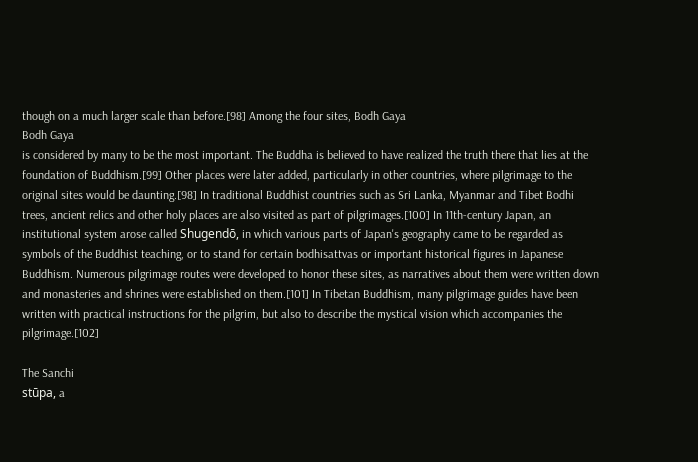though on a much larger scale than before.[98] Among the four sites, Bodh Gaya
Bodh Gaya
is considered by many to be the most important. The Buddha is believed to have realized the truth there that lies at the foundation of Buddhism.[99] Other places were later added, particularly in other countries, where pilgrimage to the original sites would be daunting.[98] In traditional Buddhist countries such as Sri Lanka, Myanmar and Tibet Bodhi
trees, ancient relics and other holy places are also visited as part of pilgrimages.[100] In 11th-century Japan, an institutional system arose called Shugendō, in which various parts of Japan's geography came to be regarded as symbols of the Buddhist teaching, or to stand for certain bodhisattvas or important historical figures in Japanese Buddhism. Numerous pilgrimage routes were developed to honor these sites, as narratives about them were written down and monasteries and shrines were established on them.[101] In Tibetan Buddhism, many pilgrimage guides have been written with practical instructions for the pilgrim, but also to describe the mystical vision which accompanies the pilgrimage.[102]

The Sanchi
stūpa, a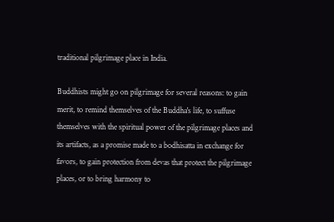traditional pilgrimage place in India.

Buddhists might go on pilgrimage for several reasons: to gain merit, to remind themselves of the Buddha's life, to suffuse themselves with the spiritual power of the pilgrimage places and its artifacts, as a promise made to a bodhisatta in exchange for favors, to gain protection from devas that protect the pilgrimage places, or to bring harmony to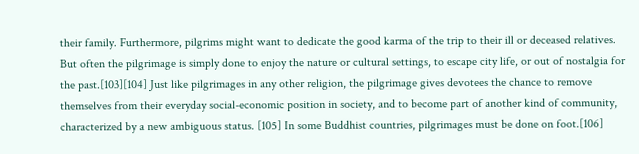their family. Furthermore, pilgrims might want to dedicate the good karma of the trip to their ill or deceased relatives. But often the pilgrimage is simply done to enjoy the nature or cultural settings, to escape city life, or out of nostalgia for the past.[103][104] Just like pilgrimages in any other religion, the pilgrimage gives devotees the chance to remove themselves from their everyday social-economic position in society, and to become part of another kind of community, characterized by a new ambiguous status. [105] In some Buddhist countries, pilgrimages must be done on foot.[106]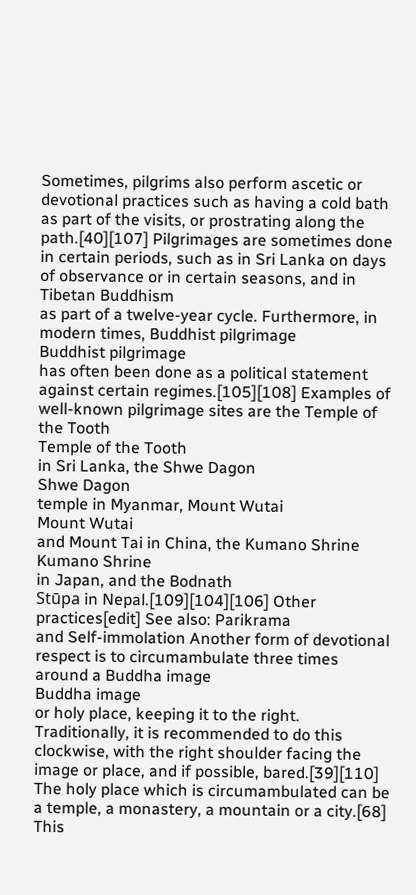Sometimes, pilgrims also perform ascetic or devotional practices such as having a cold bath as part of the visits, or prostrating along the path.[40][107] Pilgrimages are sometimes done in certain periods, such as in Sri Lanka on days of observance or in certain seasons, and in Tibetan Buddhism
as part of a twelve-year cycle. Furthermore, in modern times, Buddhist pilgrimage
Buddhist pilgrimage
has often been done as a political statement against certain regimes.[105][108] Examples of well-known pilgrimage sites are the Temple of the Tooth
Temple of the Tooth
in Sri Lanka, the Shwe Dagon
Shwe Dagon
temple in Myanmar, Mount Wutai
Mount Wutai
and Mount Tai in China, the Kumano Shrine
Kumano Shrine
in Japan, and the Bodnath
Stūpa in Nepal.[109][104][106] Other practices[edit] See also: Parikrama
and Self-immolation Another form of devotional respect is to circumambulate three times around a Buddha image
Buddha image
or holy place, keeping it to the right. Traditionally, it is recommended to do this clockwise, with the right shoulder facing the image or place, and if possible, bared.[39][110] The holy place which is circumambulated can be a temple, a monastery, a mountain or a city.[68] This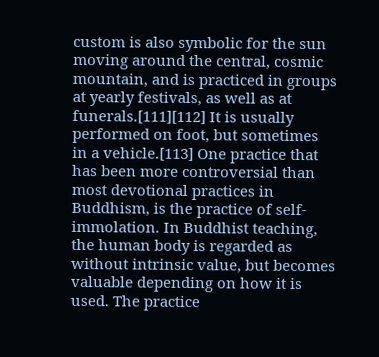custom is also symbolic for the sun moving around the central, cosmic mountain, and is practiced in groups at yearly festivals, as well as at funerals.[111][112] It is usually performed on foot, but sometimes in a vehicle.[113] One practice that has been more controversial than most devotional practices in Buddhism, is the practice of self-immolation. In Buddhist teaching, the human body is regarded as without intrinsic value, but becomes valuable depending on how it is used. The practice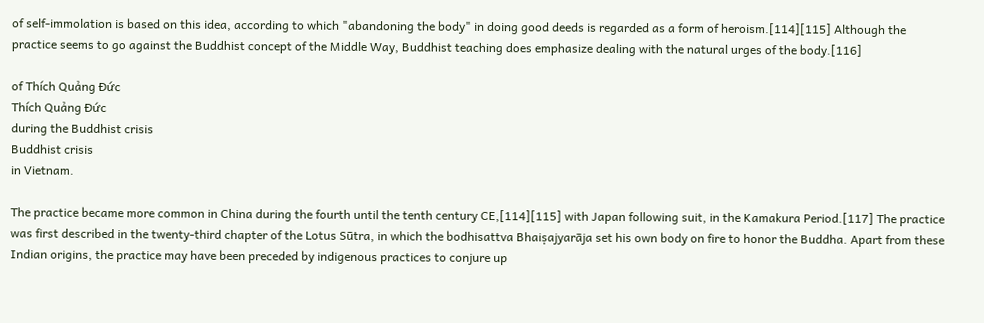of self-immolation is based on this idea, according to which "abandoning the body" in doing good deeds is regarded as a form of heroism.[114][115] Although the practice seems to go against the Buddhist concept of the Middle Way, Buddhist teaching does emphasize dealing with the natural urges of the body.[116]

of Thích Quảng Đức
Thích Quảng Đức
during the Buddhist crisis
Buddhist crisis
in Vietnam.

The practice became more common in China during the fourth until the tenth century CE,[114][115] with Japan following suit, in the Kamakura Period.[117] The practice was first described in the twenty-third chapter of the Lotus Sūtra, in which the bodhisattva Bhaiṣajyarāja set his own body on fire to honor the Buddha. Apart from these Indian origins, the practice may have been preceded by indigenous practices to conjure up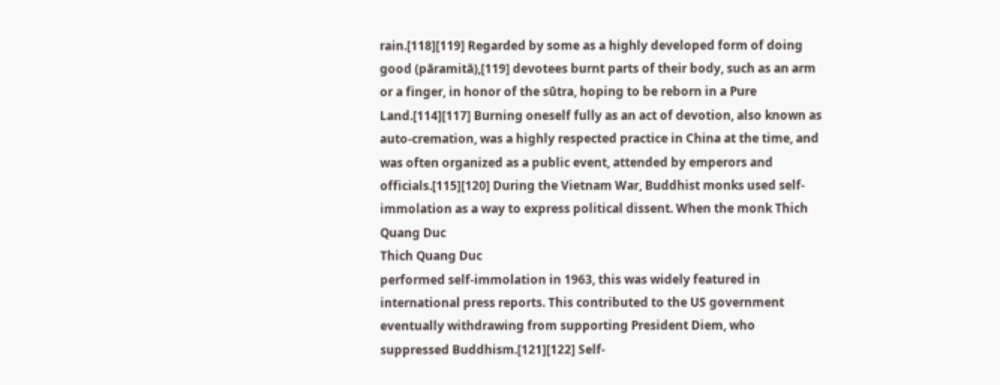rain.[118][119] Regarded by some as a highly developed form of doing good (pāramitā),[119] devotees burnt parts of their body, such as an arm or a finger, in honor of the sūtra, hoping to be reborn in a Pure Land.[114][117] Burning oneself fully as an act of devotion, also known as auto-cremation, was a highly respected practice in China at the time, and was often organized as a public event, attended by emperors and officials.[115][120] During the Vietnam War, Buddhist monks used self-immolation as a way to express political dissent. When the monk Thich Quang Duc
Thich Quang Duc
performed self-immolation in 1963, this was widely featured in international press reports. This contributed to the US government eventually withdrawing from supporting President Diem, who suppressed Buddhism.[121][122] Self-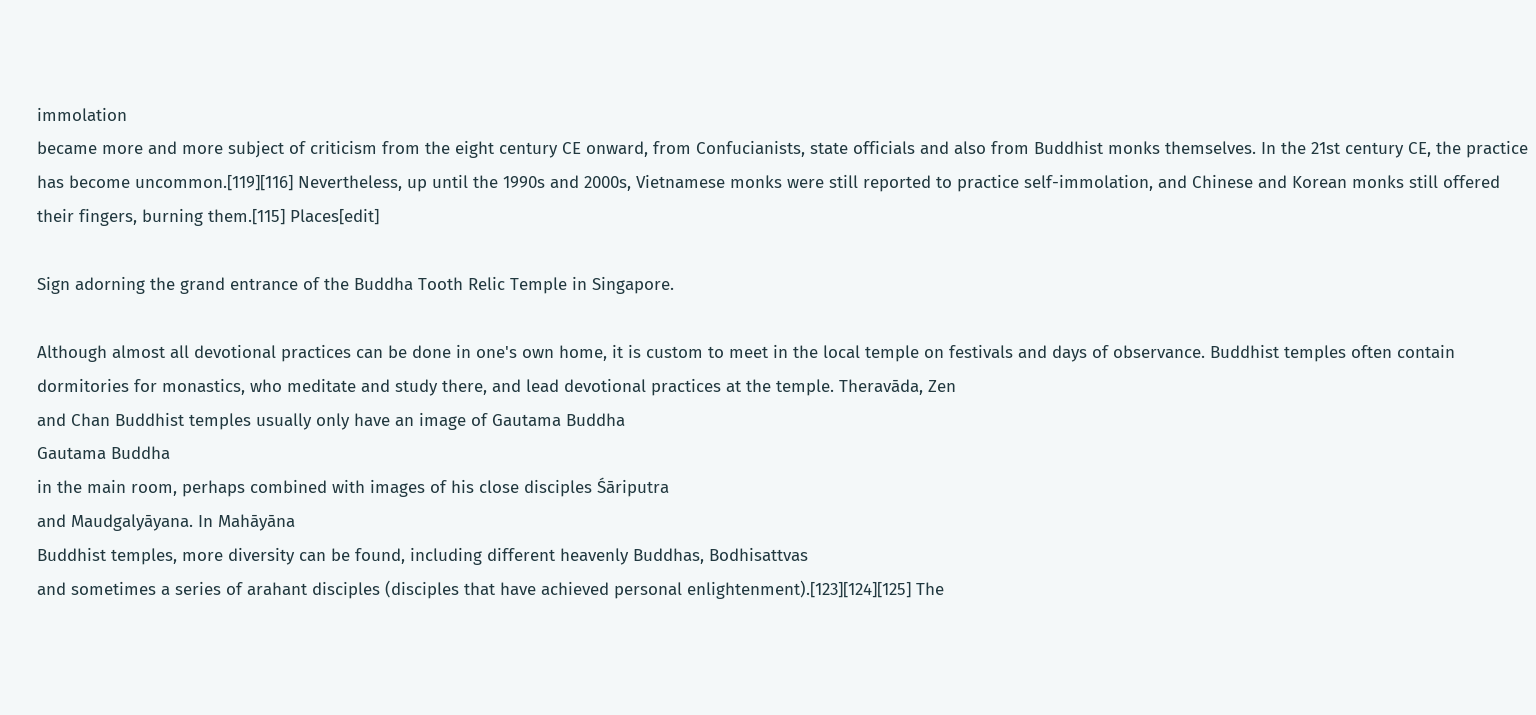immolation
became more and more subject of criticism from the eight century CE onward, from Confucianists, state officials and also from Buddhist monks themselves. In the 21st century CE, the practice has become uncommon.[119][116] Nevertheless, up until the 1990s and 2000s, Vietnamese monks were still reported to practice self-immolation, and Chinese and Korean monks still offered their fingers, burning them.[115] Places[edit]

Sign adorning the grand entrance of the Buddha Tooth Relic Temple in Singapore.

Although almost all devotional practices can be done in one's own home, it is custom to meet in the local temple on festivals and days of observance. Buddhist temples often contain dormitories for monastics, who meditate and study there, and lead devotional practices at the temple. Theravāda, Zen
and Chan Buddhist temples usually only have an image of Gautama Buddha
Gautama Buddha
in the main room, perhaps combined with images of his close disciples Śāriputra
and Maudgalyāyana. In Mahāyāna
Buddhist temples, more diversity can be found, including different heavenly Buddhas, Bodhisattvas
and sometimes a series of arahant disciples (disciples that have achieved personal enlightenment).[123][124][125] The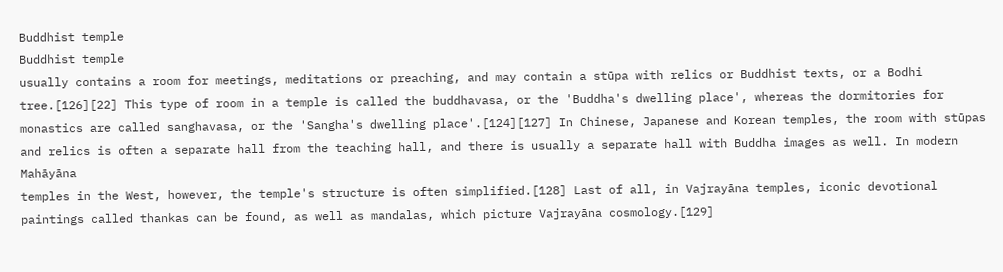Buddhist temple
Buddhist temple
usually contains a room for meetings, meditations or preaching, and may contain a stūpa with relics or Buddhist texts, or a Bodhi
tree.[126][22] This type of room in a temple is called the buddhavasa, or the 'Buddha's dwelling place', whereas the dormitories for monastics are called sanghavasa, or the 'Sangha's dwelling place'.[124][127] In Chinese, Japanese and Korean temples, the room with stūpas and relics is often a separate hall from the teaching hall, and there is usually a separate hall with Buddha images as well. In modern Mahāyāna
temples in the West, however, the temple's structure is often simplified.[128] Last of all, in Vajrayāna temples, iconic devotional paintings called thankas can be found, as well as mandalas, which picture Vajrayāna cosmology.[129]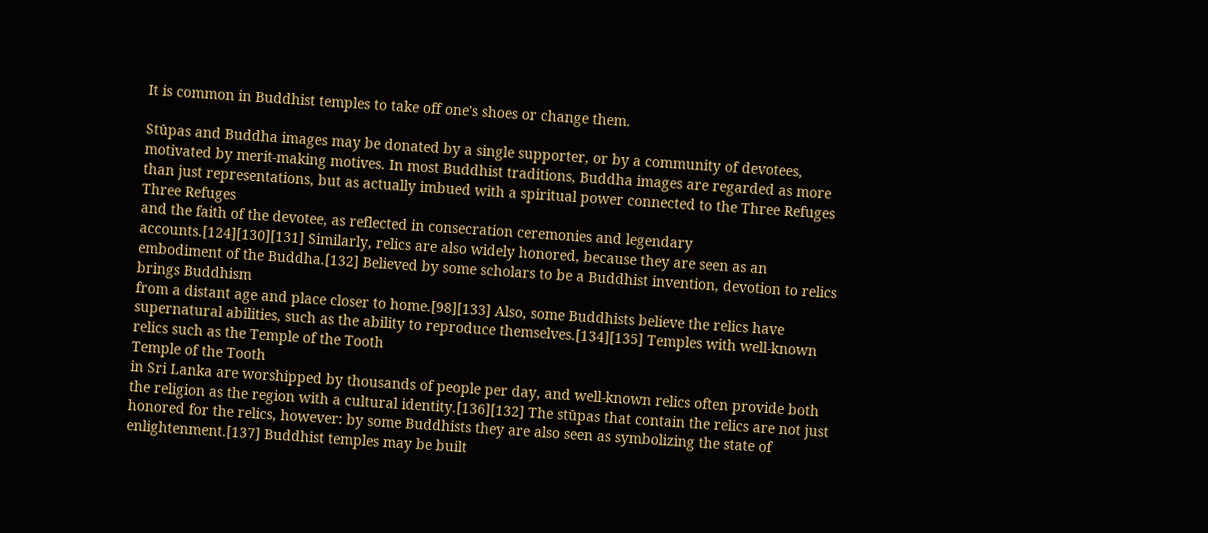It is common in Buddhist temples to take off one's shoes or change them.

Stūpas and Buddha images may be donated by a single supporter, or by a community of devotees, motivated by merit-making motives. In most Buddhist traditions, Buddha images are regarded as more than just representations, but as actually imbued with a spiritual power connected to the Three Refuges
Three Refuges
and the faith of the devotee, as reflected in consecration ceremonies and legendary accounts.[124][130][131] Similarly, relics are also widely honored, because they are seen as an embodiment of the Buddha.[132] Believed by some scholars to be a Buddhist invention, devotion to relics brings Buddhism
from a distant age and place closer to home.[98][133] Also, some Buddhists believe the relics have supernatural abilities, such as the ability to reproduce themselves.[134][135] Temples with well-known relics such as the Temple of the Tooth
Temple of the Tooth
in Sri Lanka are worshipped by thousands of people per day, and well-known relics often provide both the religion as the region with a cultural identity.[136][132] The stūpas that contain the relics are not just honored for the relics, however: by some Buddhists they are also seen as symbolizing the state of enlightenment.[137] Buddhist temples may be built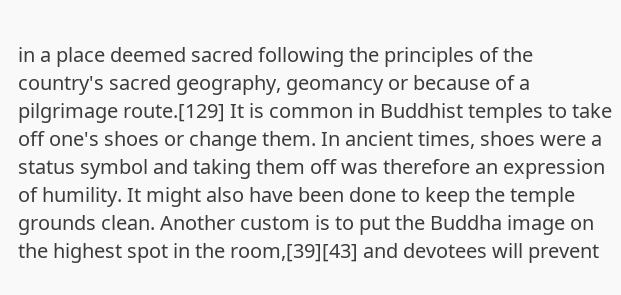in a place deemed sacred following the principles of the country's sacred geography, geomancy or because of a pilgrimage route.[129] It is common in Buddhist temples to take off one's shoes or change them. In ancient times, shoes were a status symbol and taking them off was therefore an expression of humility. It might also have been done to keep the temple grounds clean. Another custom is to put the Buddha image on the highest spot in the room,[39][43] and devotees will prevent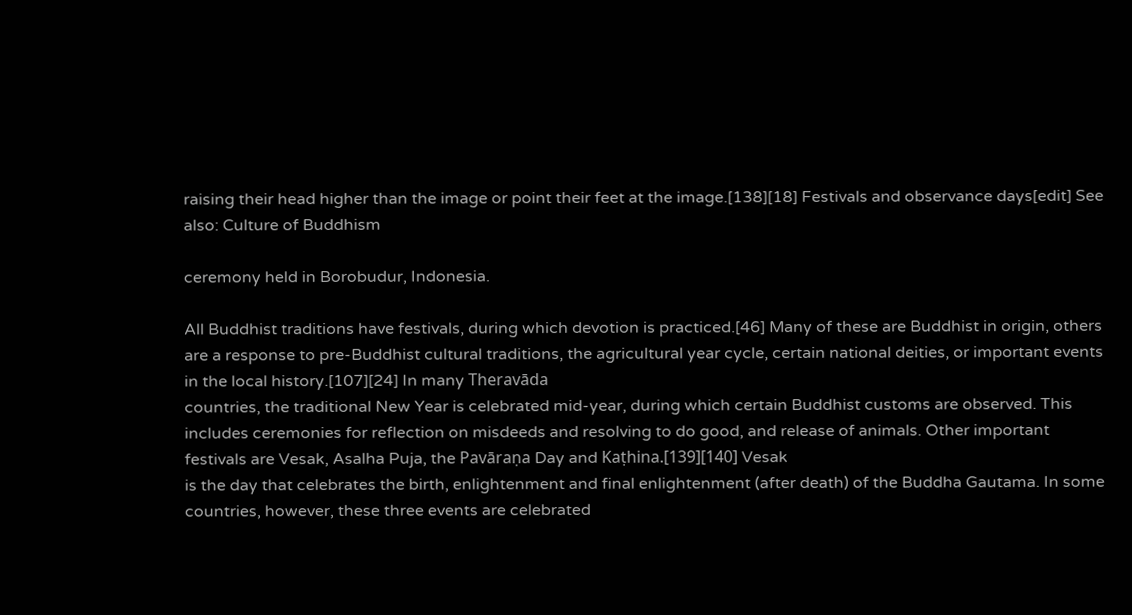raising their head higher than the image or point their feet at the image.[138][18] Festivals and observance days[edit] See also: Culture of Buddhism

ceremony held in Borobudur, Indonesia.

All Buddhist traditions have festivals, during which devotion is practiced.[46] Many of these are Buddhist in origin, others are a response to pre-Buddhist cultural traditions, the agricultural year cycle, certain national deities, or important events in the local history.[107][24] In many Theravāda
countries, the traditional New Year is celebrated mid-year, during which certain Buddhist customs are observed. This includes ceremonies for reflection on misdeeds and resolving to do good, and release of animals. Other important festivals are Vesak, Asalha Puja, the Pavāraṇa Day and Kaṭhina.[139][140] Vesak
is the day that celebrates the birth, enlightenment and final enlightenment (after death) of the Buddha Gautama. In some countries, however, these three events are celebrated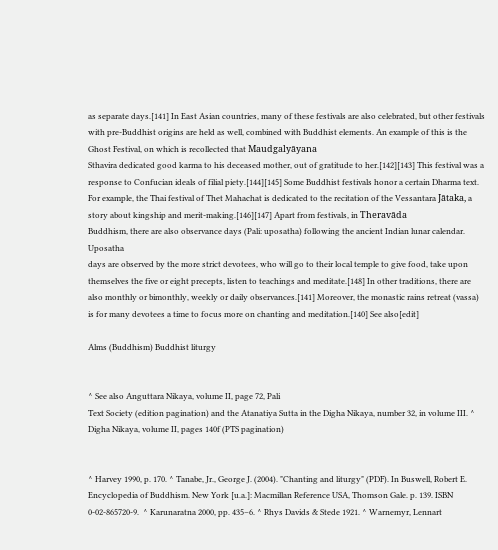as separate days.[141] In East Asian countries, many of these festivals are also celebrated, but other festivals with pre-Buddhist origins are held as well, combined with Buddhist elements. An example of this is the Ghost Festival, on which is recollected that Maudgalyāyana
Sthavira dedicated good karma to his deceased mother, out of gratitude to her.[142][143] This festival was a response to Confucian ideals of filial piety.[144][145] Some Buddhist festivals honor a certain Dharma text. For example, the Thai festival of Thet Mahachat is dedicated to the recitation of the Vessantara Jātaka, a story about kingship and merit-making.[146][147] Apart from festivals, in Theravāda
Buddhism, there are also observance days (Pali: uposatha) following the ancient Indian lunar calendar. Uposatha
days are observed by the more strict devotees, who will go to their local temple to give food, take upon themselves the five or eight precepts, listen to teachings and meditate.[148] In other traditions, there are also monthly or bimonthly, weekly or daily observances.[141] Moreover, the monastic rains retreat (vassa) is for many devotees a time to focus more on chanting and meditation.[140] See also[edit]

Alms (Buddhism) Buddhist liturgy


^ See also Anguttara Nikaya, volume II, page 72, Pali
Text Society (edition pagination) and the Atanatiya Sutta in the Digha Nikaya, number 32, in volume III. ^ Digha Nikaya, volume II, pages 140f (PTS pagination)


^ Harvey 1990, p. 170. ^ Tanabe, Jr., George J. (2004). "Chanting and liturgy" (PDF). In Buswell, Robert E. Encyclopedia of Buddhism. New York [u.a.]: Macmillan Reference USA, Thomson Gale. p. 139. ISBN 0-02-865720-9.  ^ Karunaratna 2000, pp. 435–6. ^ Rhys Davids & Stede 1921. ^ Warnemyr, Lennart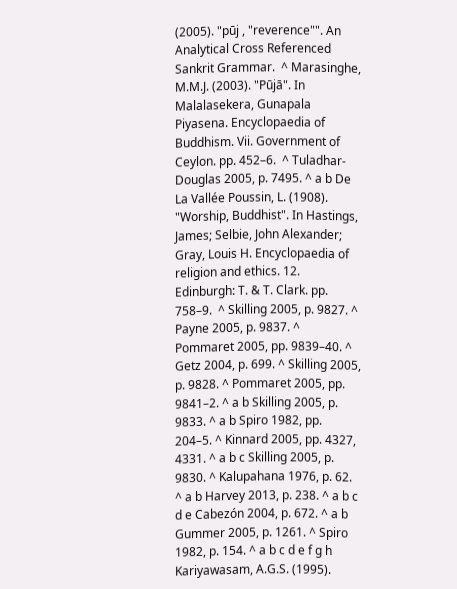(2005). "pūj , "reverence"". An Analytical Cross Referenced Sankrit Grammar.  ^ Marasinghe, M.M.J. (2003). "Pūjā". In Malalasekera, Gunapala Piyasena. Encyclopaedia of Buddhism. Vii. Government of Ceylon. pp. 452–6.  ^ Tuladhar-Douglas 2005, p. 7495. ^ a b De La Vallée Poussin, L. (1908). "Worship, Buddhist". In Hastings, James; Selbie, John Alexander; Gray, Louis H. Encyclopaedia of religion and ethics. 12. Edinburgh: T. & T. Clark. pp. 758–9.  ^ Skilling 2005, p. 9827. ^ Payne 2005, p. 9837. ^ Pommaret 2005, pp. 9839–40. ^ Getz 2004, p. 699. ^ Skilling 2005, p. 9828. ^ Pommaret 2005, pp. 9841–2. ^ a b Skilling 2005, p. 9833. ^ a b Spiro 1982, pp. 204–5. ^ Kinnard 2005, pp. 4327, 4331. ^ a b c Skilling 2005, p. 9830. ^ Kalupahana 1976, p. 62. ^ a b Harvey 2013, p. 238. ^ a b c d e Cabezón 2004, p. 672. ^ a b Gummer 2005, p. 1261. ^ Spiro 1982, p. 154. ^ a b c d e f g h Kariyawasam, A.G.S. (1995).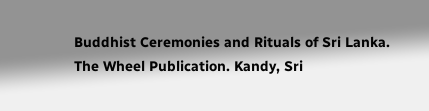Buddhist Ceremonies and Rituals of Sri Lanka. The Wheel Publication. Kandy, Sri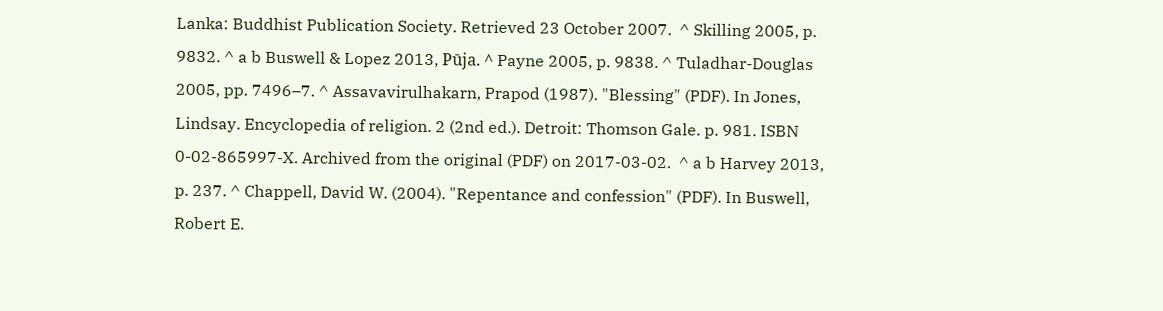Lanka: Buddhist Publication Society. Retrieved 23 October 2007.  ^ Skilling 2005, p. 9832. ^ a b Buswell & Lopez 2013, Pūja. ^ Payne 2005, p. 9838. ^ Tuladhar-Douglas 2005, pp. 7496–7. ^ Assavavirulhakarn, Prapod (1987). "Blessing" (PDF). In Jones, Lindsay. Encyclopedia of religion. 2 (2nd ed.). Detroit: Thomson Gale. p. 981. ISBN 0-02-865997-X. Archived from the original (PDF) on 2017-03-02.  ^ a b Harvey 2013, p. 237. ^ Chappell, David W. (2004). "Repentance and confession" (PDF). In Buswell, Robert E.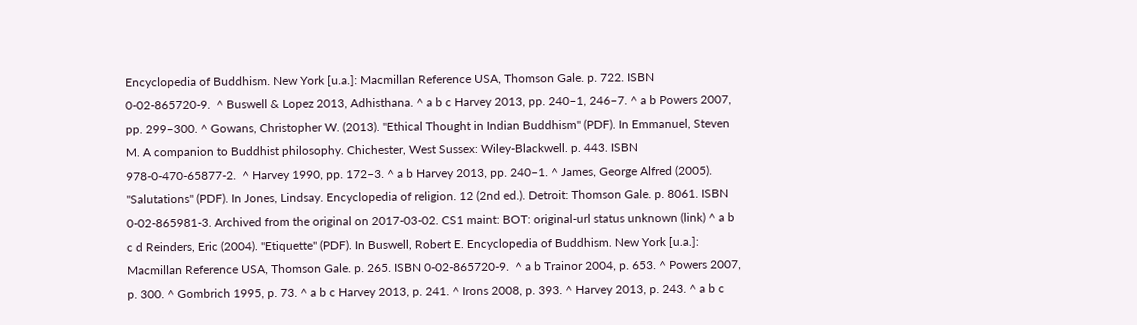Encyclopedia of Buddhism. New York [u.a.]: Macmillan Reference USA, Thomson Gale. p. 722. ISBN 0-02-865720-9.  ^ Buswell & Lopez 2013, Adhisthana. ^ a b c Harvey 2013, pp. 240–1, 246–7. ^ a b Powers 2007, pp. 299–300. ^ Gowans, Christopher W. (2013). "Ethical Thought in Indian Buddhism" (PDF). In Emmanuel, Steven M. A companion to Buddhist philosophy. Chichester, West Sussex: Wiley-Blackwell. p. 443. ISBN 978-0-470-65877-2.  ^ Harvey 1990, pp. 172–3. ^ a b Harvey 2013, pp. 240–1. ^ James, George Alfred (2005). "Salutations" (PDF). In Jones, Lindsay. Encyclopedia of religion. 12 (2nd ed.). Detroit: Thomson Gale. p. 8061. ISBN 0-02-865981-3. Archived from the original on 2017-03-02. CS1 maint: BOT: original-url status unknown (link) ^ a b c d Reinders, Eric (2004). "Etiquette" (PDF). In Buswell, Robert E. Encyclopedia of Buddhism. New York [u.a.]: Macmillan Reference USA, Thomson Gale. p. 265. ISBN 0-02-865720-9.  ^ a b Trainor 2004, p. 653. ^ Powers 2007, p. 300. ^ Gombrich 1995, p. 73. ^ a b c Harvey 2013, p. 241. ^ Irons 2008, p. 393. ^ Harvey 2013, p. 243. ^ a b c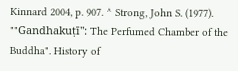Kinnard 2004, p. 907. ^ Strong, John S. (1977). ""Gandhakuṭī": The Perfumed Chamber of the Buddha". History of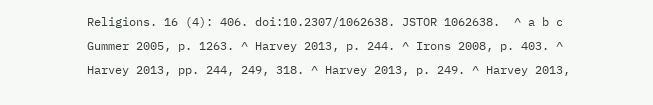Religions. 16 (4): 406. doi:10.2307/1062638. JSTOR 1062638.  ^ a b c Gummer 2005, p. 1263. ^ Harvey 2013, p. 244. ^ Irons 2008, p. 403. ^ Harvey 2013, pp. 244, 249, 318. ^ Harvey 2013, p. 249. ^ Harvey 2013,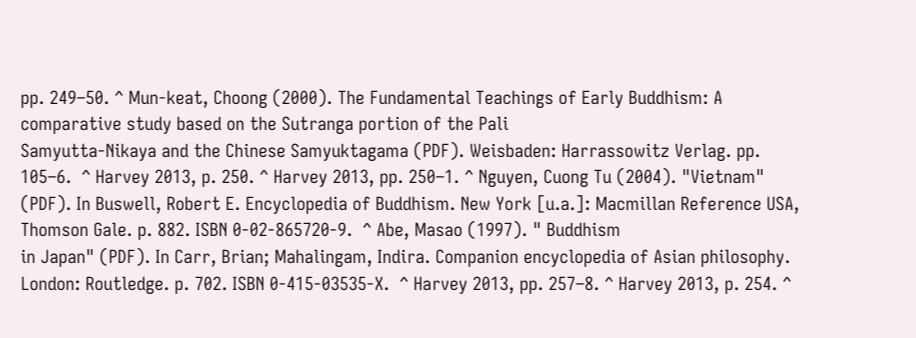pp. 249–50. ^ Mun-keat, Choong (2000). The Fundamental Teachings of Early Buddhism: A comparative study based on the Sutranga portion of the Pali
Samyutta-Nikaya and the Chinese Samyuktagama (PDF). Weisbaden: Harrassowitz Verlag. pp. 105–6.  ^ Harvey 2013, p. 250. ^ Harvey 2013, pp. 250–1. ^ Nguyen, Cuong Tu (2004). "Vietnam" (PDF). In Buswell, Robert E. Encyclopedia of Buddhism. New York [u.a.]: Macmillan Reference USA, Thomson Gale. p. 882. ISBN 0-02-865720-9.  ^ Abe, Masao (1997). " Buddhism
in Japan" (PDF). In Carr, Brian; Mahalingam, Indira. Companion encyclopedia of Asian philosophy. London: Routledge. p. 702. ISBN 0-415-03535-X.  ^ Harvey 2013, pp. 257–8. ^ Harvey 2013, p. 254. ^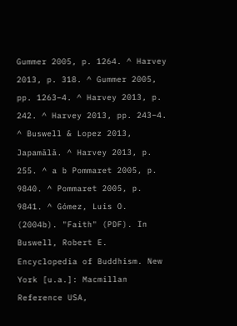Gummer 2005, p. 1264. ^ Harvey 2013, p. 318. ^ Gummer 2005, pp. 1263–4. ^ Harvey 2013, p. 242. ^ Harvey 2013, pp. 243–4. ^ Buswell & Lopez 2013, Japamālā. ^ Harvey 2013, p. 255. ^ a b Pommaret 2005, p. 9840. ^ Pommaret 2005, p. 9841. ^ Gómez, Luis O. (2004b). "Faith" (PDF). In Buswell, Robert E. Encyclopedia of Buddhism. New York [u.a.]: Macmillan Reference USA,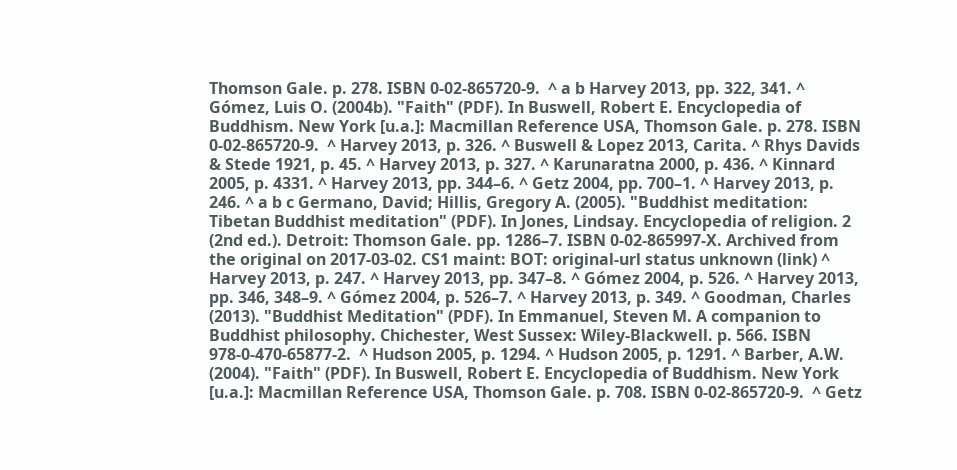Thomson Gale. p. 278. ISBN 0-02-865720-9.  ^ a b Harvey 2013, pp. 322, 341. ^ Gómez, Luis O. (2004b). "Faith" (PDF). In Buswell, Robert E. Encyclopedia of Buddhism. New York [u.a.]: Macmillan Reference USA, Thomson Gale. p. 278. ISBN 0-02-865720-9.  ^ Harvey 2013, p. 326. ^ Buswell & Lopez 2013, Carita. ^ Rhys Davids & Stede 1921, p. 45. ^ Harvey 2013, p. 327. ^ Karunaratna 2000, p. 436. ^ Kinnard 2005, p. 4331. ^ Harvey 2013, pp. 344–6. ^ Getz 2004, pp. 700–1. ^ Harvey 2013, p. 246. ^ a b c Germano, David; Hillis, Gregory A. (2005). "Buddhist meditation: Tibetan Buddhist meditation" (PDF). In Jones, Lindsay. Encyclopedia of religion. 2 (2nd ed.). Detroit: Thomson Gale. pp. 1286–7. ISBN 0-02-865997-X. Archived from the original on 2017-03-02. CS1 maint: BOT: original-url status unknown (link) ^ Harvey 2013, p. 247. ^ Harvey 2013, pp. 347–8. ^ Gómez 2004, p. 526. ^ Harvey 2013, pp. 346, 348–9. ^ Gómez 2004, p. 526–7. ^ Harvey 2013, p. 349. ^ Goodman, Charles (2013). "Buddhist Meditation" (PDF). In Emmanuel, Steven M. A companion to Buddhist philosophy. Chichester, West Sussex: Wiley-Blackwell. p. 566. ISBN 978-0-470-65877-2.  ^ Hudson 2005, p. 1294. ^ Hudson 2005, p. 1291. ^ Barber, A.W. (2004). "Faith" (PDF). In Buswell, Robert E. Encyclopedia of Buddhism. New York [u.a.]: Macmillan Reference USA, Thomson Gale. p. 708. ISBN 0-02-865720-9.  ^ Getz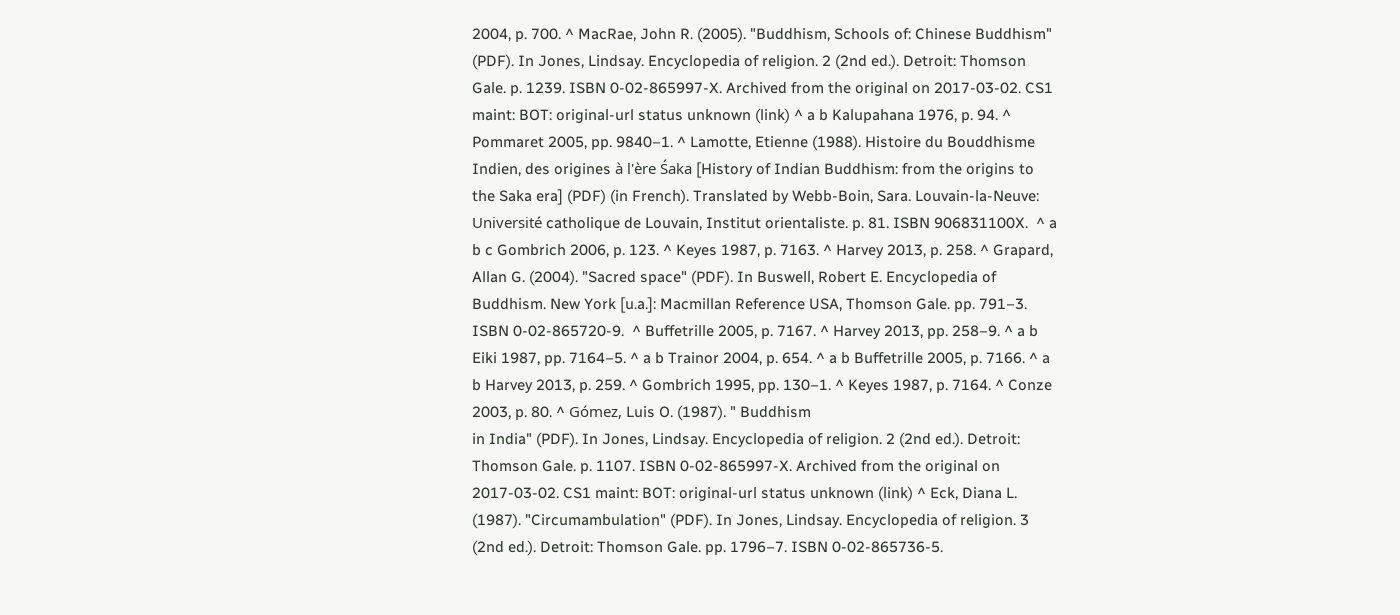2004, p. 700. ^ MacRae, John R. (2005). "Buddhism, Schools of: Chinese Buddhism" (PDF). In Jones, Lindsay. Encyclopedia of religion. 2 (2nd ed.). Detroit: Thomson Gale. p. 1239. ISBN 0-02-865997-X. Archived from the original on 2017-03-02. CS1 maint: BOT: original-url status unknown (link) ^ a b Kalupahana 1976, p. 94. ^ Pommaret 2005, pp. 9840–1. ^ Lamotte, Etienne (1988). Histoire du Bouddhisme Indien, des origines à l'ère Śaka [History of Indian Buddhism: from the origins to the Saka era] (PDF) (in French). Translated by Webb-Boin, Sara. Louvain-la-Neuve: Université catholique de Louvain, Institut orientaliste. p. 81. ISBN 906831100X.  ^ a b c Gombrich 2006, p. 123. ^ Keyes 1987, p. 7163. ^ Harvey 2013, p. 258. ^ Grapard, Allan G. (2004). "Sacred space" (PDF). In Buswell, Robert E. Encyclopedia of Buddhism. New York [u.a.]: Macmillan Reference USA, Thomson Gale. pp. 791–3. ISBN 0-02-865720-9.  ^ Buffetrille 2005, p. 7167. ^ Harvey 2013, pp. 258–9. ^ a b Eiki 1987, pp. 7164–5. ^ a b Trainor 2004, p. 654. ^ a b Buffetrille 2005, p. 7166. ^ a b Harvey 2013, p. 259. ^ Gombrich 1995, pp. 130–1. ^ Keyes 1987, p. 7164. ^ Conze 2003, p. 80. ^ Gómez, Luis O. (1987). " Buddhism
in India" (PDF). In Jones, Lindsay. Encyclopedia of religion. 2 (2nd ed.). Detroit: Thomson Gale. p. 1107. ISBN 0-02-865997-X. Archived from the original on 2017-03-02. CS1 maint: BOT: original-url status unknown (link) ^ Eck, Diana L. (1987). "Circumambulation" (PDF). In Jones, Lindsay. Encyclopedia of religion. 3 (2nd ed.). Detroit: Thomson Gale. pp. 1796–7. ISBN 0-02-865736-5.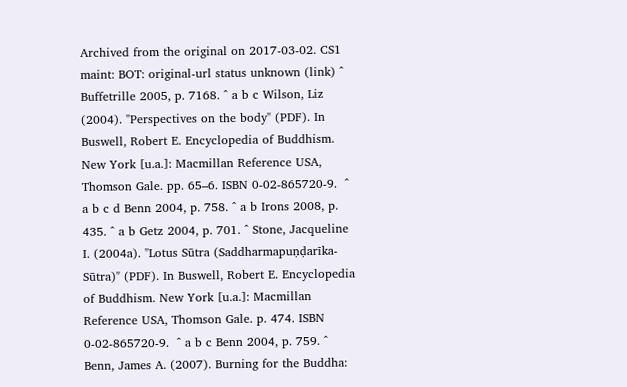Archived from the original on 2017-03-02. CS1 maint: BOT: original-url status unknown (link) ^ Buffetrille 2005, p. 7168. ^ a b c Wilson, Liz (2004). "Perspectives on the body" (PDF). In Buswell, Robert E. Encyclopedia of Buddhism. New York [u.a.]: Macmillan Reference USA, Thomson Gale. pp. 65–6. ISBN 0-02-865720-9.  ^ a b c d Benn 2004, p. 758. ^ a b Irons 2008, p. 435. ^ a b Getz 2004, p. 701. ^ Stone, Jacqueline I. (2004a). "Lotus Sūtra (Saddharmapuṇḍarīka-Sūtra)" (PDF). In Buswell, Robert E. Encyclopedia of Buddhism. New York [u.a.]: Macmillan Reference USA, Thomson Gale. p. 474. ISBN 0-02-865720-9.  ^ a b c Benn 2004, p. 759. ^ Benn, James A. (2007). Burning for the Buddha: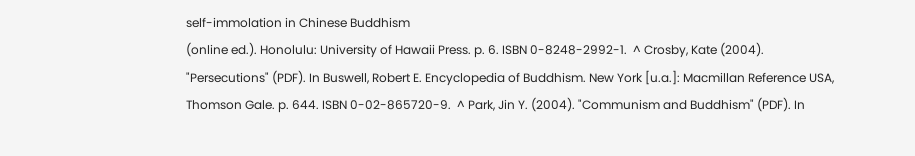self-immolation in Chinese Buddhism
(online ed.). Honolulu: University of Hawaii Press. p. 6. ISBN 0-8248-2992-1.  ^ Crosby, Kate (2004). "Persecutions" (PDF). In Buswell, Robert E. Encyclopedia of Buddhism. New York [u.a.]: Macmillan Reference USA, Thomson Gale. p. 644. ISBN 0-02-865720-9.  ^ Park, Jin Y. (2004). "Communism and Buddhism" (PDF). In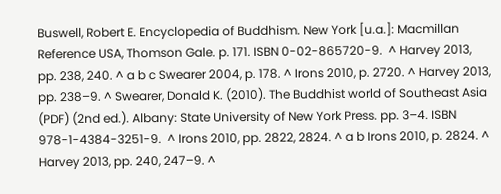Buswell, Robert E. Encyclopedia of Buddhism. New York [u.a.]: Macmillan Reference USA, Thomson Gale. p. 171. ISBN 0-02-865720-9.  ^ Harvey 2013, pp. 238, 240. ^ a b c Swearer 2004, p. 178. ^ Irons 2010, p. 2720. ^ Harvey 2013, pp. 238–9. ^ Swearer, Donald K. (2010). The Buddhist world of Southeast Asia (PDF) (2nd ed.). Albany: State University of New York Press. pp. 3–4. ISBN 978-1-4384-3251-9.  ^ Irons 2010, pp. 2822, 2824. ^ a b Irons 2010, p. 2824. ^ Harvey 2013, pp. 240, 247–9. ^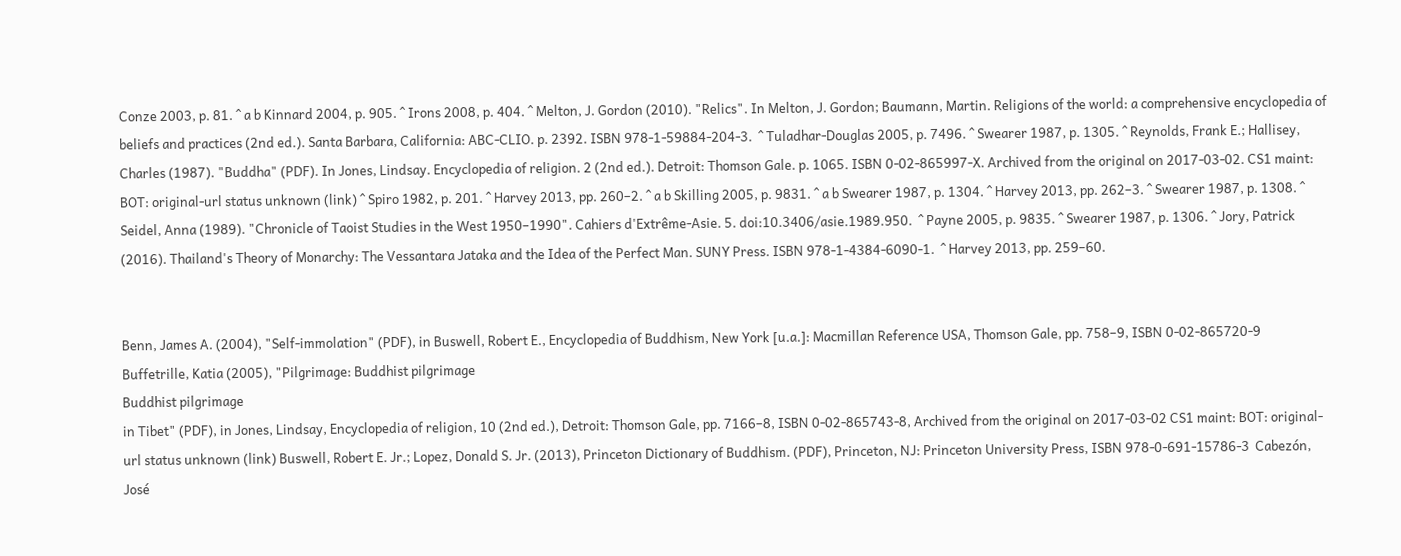Conze 2003, p. 81. ^ a b Kinnard 2004, p. 905. ^ Irons 2008, p. 404. ^ Melton, J. Gordon (2010). "Relics". In Melton, J. Gordon; Baumann, Martin. Religions of the world: a comprehensive encyclopedia of beliefs and practices (2nd ed.). Santa Barbara, California: ABC-CLIO. p. 2392. ISBN 978-1-59884-204-3.  ^ Tuladhar-Douglas 2005, p. 7496. ^ Swearer 1987, p. 1305. ^ Reynolds, Frank E.; Hallisey, Charles (1987). "Buddha" (PDF). In Jones, Lindsay. Encyclopedia of religion. 2 (2nd ed.). Detroit: Thomson Gale. p. 1065. ISBN 0-02-865997-X. Archived from the original on 2017-03-02. CS1 maint: BOT: original-url status unknown (link) ^ Spiro 1982, p. 201. ^ Harvey 2013, pp. 260–2. ^ a b Skilling 2005, p. 9831. ^ a b Swearer 1987, p. 1304. ^ Harvey 2013, pp. 262–3. ^ Swearer 1987, p. 1308. ^ Seidel, Anna (1989). "Chronicle of Taoist Studies in the West 1950–1990". Cahiers d'Extrême-Asie. 5. doi:10.3406/asie.1989.950.  ^ Payne 2005, p. 9835. ^ Swearer 1987, p. 1306. ^ Jory, Patrick (2016). Thailand's Theory of Monarchy: The Vessantara Jataka and the Idea of the Perfect Man. SUNY Press. ISBN 978-1-4384-6090-1.  ^ Harvey 2013, pp. 259–60.


Benn, James A. (2004), "Self-immolation" (PDF), in Buswell, Robert E., Encyclopedia of Buddhism, New York [u.a.]: Macmillan Reference USA, Thomson Gale, pp. 758–9, ISBN 0-02-865720-9  Buffetrille, Katia (2005), "Pilgrimage: Buddhist pilgrimage
Buddhist pilgrimage
in Tibet" (PDF), in Jones, Lindsay, Encyclopedia of religion, 10 (2nd ed.), Detroit: Thomson Gale, pp. 7166–8, ISBN 0-02-865743-8, Archived from the original on 2017-03-02 CS1 maint: BOT: original-url status unknown (link) Buswell, Robert E. Jr.; Lopez, Donald S. Jr. (2013), Princeton Dictionary of Buddhism. (PDF), Princeton, NJ: Princeton University Press, ISBN 978-0-691-15786-3  Cabezón, José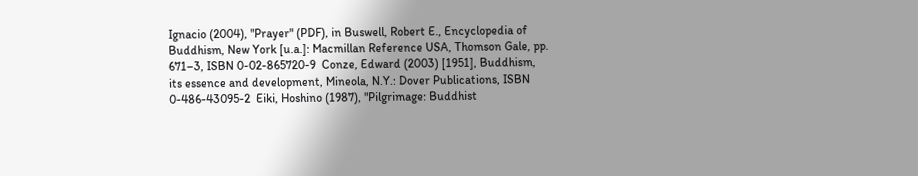Ignacio (2004), "Prayer" (PDF), in Buswell, Robert E., Encyclopedia of Buddhism, New York [u.a.]: Macmillan Reference USA, Thomson Gale, pp. 671–3, ISBN 0-02-865720-9  Conze, Edward (2003) [1951], Buddhism, its essence and development, Mineola, N.Y.: Dover Publications, ISBN 0-486-43095-2  Eiki, Hoshino (1987), "Pilgrimage: Buddhist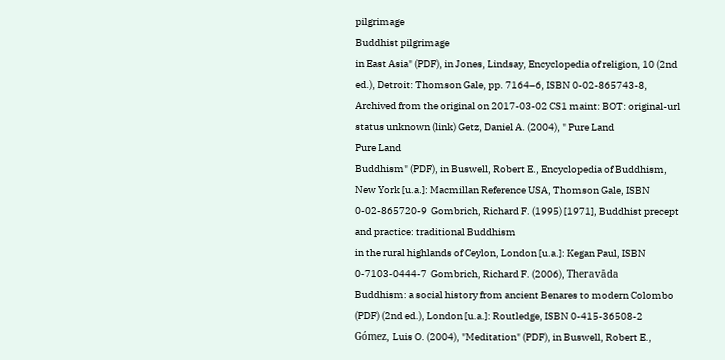pilgrimage
Buddhist pilgrimage
in East Asia" (PDF), in Jones, Lindsay, Encyclopedia of religion, 10 (2nd ed.), Detroit: Thomson Gale, pp. 7164–6, ISBN 0-02-865743-8, Archived from the original on 2017-03-02 CS1 maint: BOT: original-url status unknown (link) Getz, Daniel A. (2004), " Pure Land
Pure Land
Buddhism" (PDF), in Buswell, Robert E., Encyclopedia of Buddhism, New York [u.a.]: Macmillan Reference USA, Thomson Gale, ISBN 0-02-865720-9  Gombrich, Richard F. (1995) [1971], Buddhist precept and practice: traditional Buddhism
in the rural highlands of Ceylon, London [u.a.]: Kegan Paul, ISBN 0-7103-0444-7  Gombrich, Richard F. (2006), Theravāda
Buddhism: a social history from ancient Benares to modern Colombo (PDF) (2nd ed.), London [u.a.]: Routledge, ISBN 0-415-36508-2  Gómez, Luis O. (2004), "Meditation" (PDF), in Buswell, Robert E.,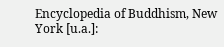Encyclopedia of Buddhism, New York [u.a.]: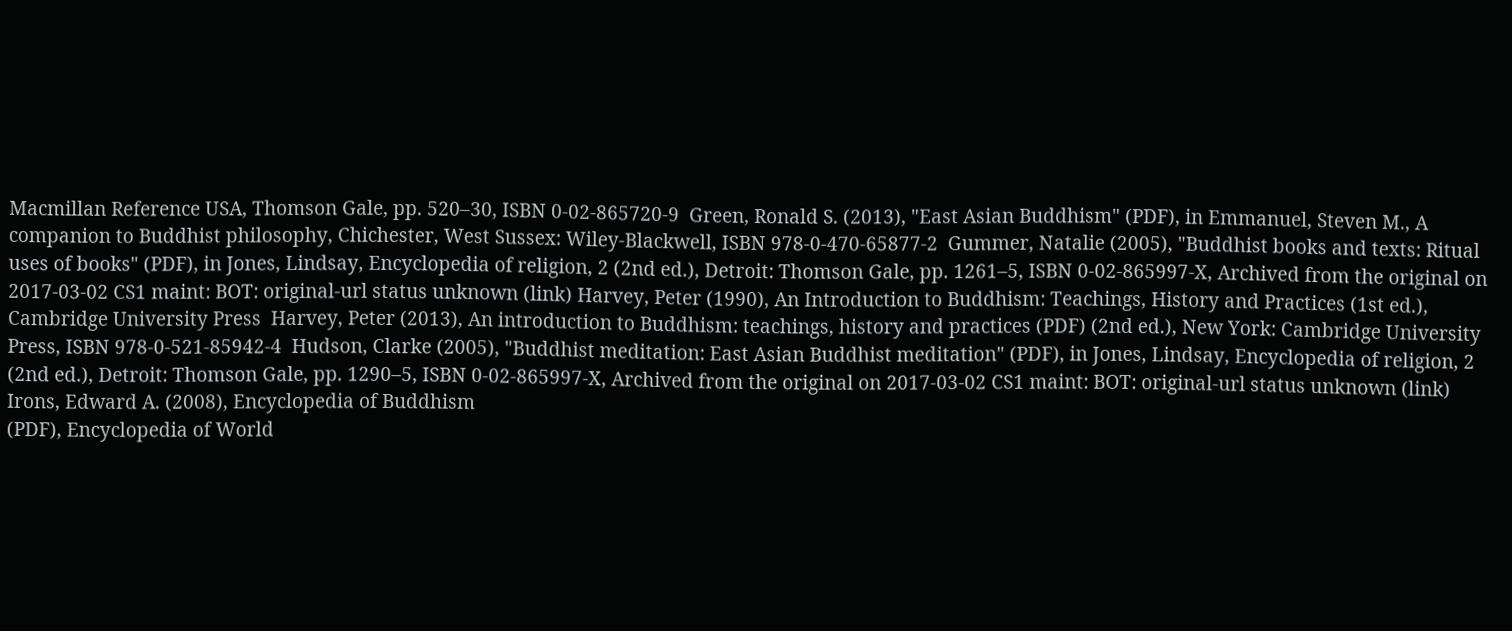Macmillan Reference USA, Thomson Gale, pp. 520–30, ISBN 0-02-865720-9  Green, Ronald S. (2013), "East Asian Buddhism" (PDF), in Emmanuel, Steven M., A companion to Buddhist philosophy, Chichester, West Sussex: Wiley-Blackwell, ISBN 978-0-470-65877-2  Gummer, Natalie (2005), "Buddhist books and texts: Ritual uses of books" (PDF), in Jones, Lindsay, Encyclopedia of religion, 2 (2nd ed.), Detroit: Thomson Gale, pp. 1261–5, ISBN 0-02-865997-X, Archived from the original on 2017-03-02 CS1 maint: BOT: original-url status unknown (link) Harvey, Peter (1990), An Introduction to Buddhism: Teachings, History and Practices (1st ed.), Cambridge University Press  Harvey, Peter (2013), An introduction to Buddhism: teachings, history and practices (PDF) (2nd ed.), New York: Cambridge University Press, ISBN 978-0-521-85942-4  Hudson, Clarke (2005), "Buddhist meditation: East Asian Buddhist meditation" (PDF), in Jones, Lindsay, Encyclopedia of religion, 2 (2nd ed.), Detroit: Thomson Gale, pp. 1290–5, ISBN 0-02-865997-X, Archived from the original on 2017-03-02 CS1 maint: BOT: original-url status unknown (link) Irons, Edward A. (2008), Encyclopedia of Buddhism
(PDF), Encyclopedia of World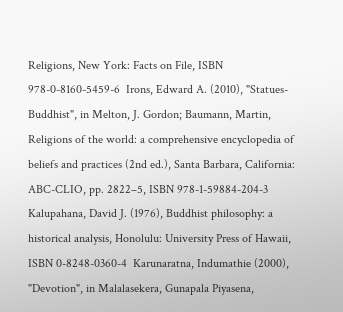Religions, New York: Facts on File, ISBN 978-0-8160-5459-6  Irons, Edward A. (2010), "Statues-Buddhist", in Melton, J. Gordon; Baumann, Martin, Religions of the world: a comprehensive encyclopedia of beliefs and practices (2nd ed.), Santa Barbara, California: ABC-CLIO, pp. 2822–5, ISBN 978-1-59884-204-3  Kalupahana, David J. (1976), Buddhist philosophy: a historical analysis, Honolulu: University Press of Hawaii, ISBN 0-8248-0360-4  Karunaratna, Indumathie (2000), "Devotion", in Malalasekera, Gunapala Piyasena,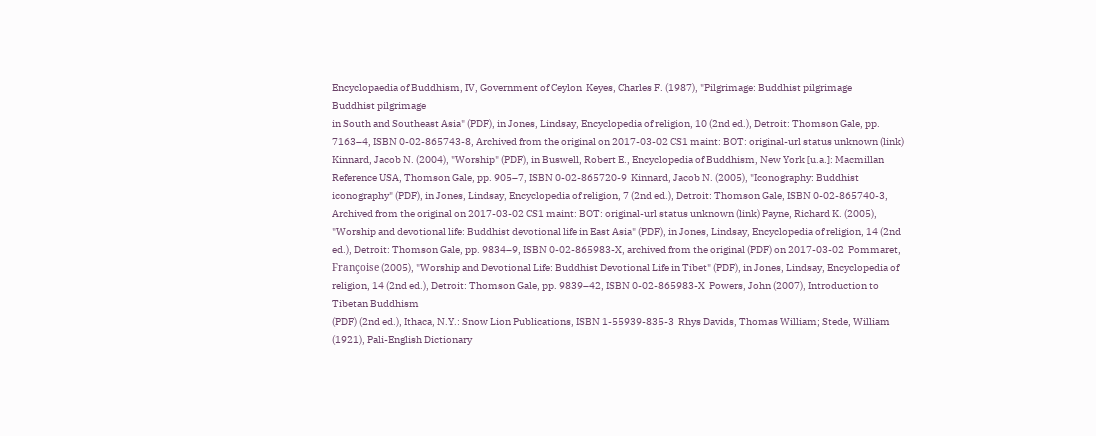Encyclopaedia of Buddhism, IV, Government of Ceylon  Keyes, Charles F. (1987), "Pilgrimage: Buddhist pilgrimage
Buddhist pilgrimage
in South and Southeast Asia" (PDF), in Jones, Lindsay, Encyclopedia of religion, 10 (2nd ed.), Detroit: Thomson Gale, pp. 7163–4, ISBN 0-02-865743-8, Archived from the original on 2017-03-02 CS1 maint: BOT: original-url status unknown (link) Kinnard, Jacob N. (2004), "Worship" (PDF), in Buswell, Robert E., Encyclopedia of Buddhism, New York [u.a.]: Macmillan Reference USA, Thomson Gale, pp. 905–7, ISBN 0-02-865720-9  Kinnard, Jacob N. (2005), "Iconography: Buddhist iconography" (PDF), in Jones, Lindsay, Encyclopedia of religion, 7 (2nd ed.), Detroit: Thomson Gale, ISBN 0-02-865740-3, Archived from the original on 2017-03-02 CS1 maint: BOT: original-url status unknown (link) Payne, Richard K. (2005), "Worship and devotional life: Buddhist devotional life in East Asia" (PDF), in Jones, Lindsay, Encyclopedia of religion, 14 (2nd ed.), Detroit: Thomson Gale, pp. 9834–9, ISBN 0-02-865983-X, archived from the original (PDF) on 2017-03-02  Pommaret, Françoise (2005), "Worship and Devotional Life: Buddhist Devotional Life in Tibet" (PDF), in Jones, Lindsay, Encyclopedia of religion, 14 (2nd ed.), Detroit: Thomson Gale, pp. 9839–42, ISBN 0-02-865983-X  Powers, John (2007), Introduction to Tibetan Buddhism
(PDF) (2nd ed.), Ithaca, N.Y.: Snow Lion Publications, ISBN 1-55939-835-3  Rhys Davids, Thomas William; Stede, William (1921), Pali-English Dictionary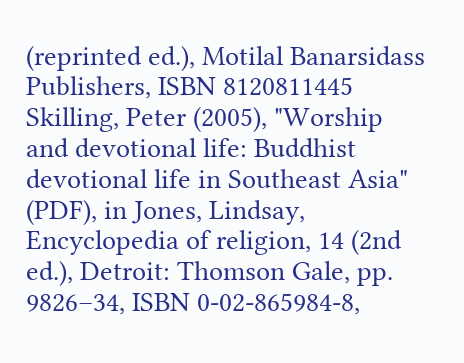(reprinted ed.), Motilal Banarsidass Publishers, ISBN 8120811445  Skilling, Peter (2005), "Worship and devotional life: Buddhist devotional life in Southeast Asia" (PDF), in Jones, Lindsay, Encyclopedia of religion, 14 (2nd ed.), Detroit: Thomson Gale, pp. 9826–34, ISBN 0-02-865984-8,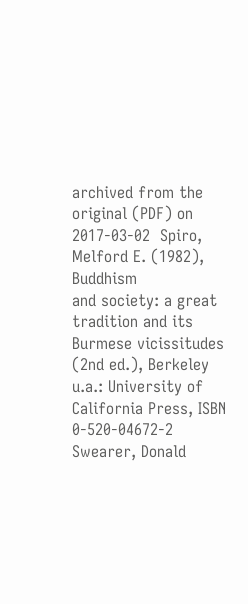archived from the original (PDF) on 2017-03-02  Spiro, Melford E. (1982), Buddhism
and society: a great tradition and its Burmese vicissitudes (2nd ed.), Berkeley u.a.: University of California Press, ISBN 0-520-04672-2  Swearer, Donald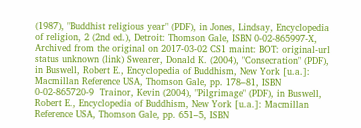(1987), "Buddhist religious year" (PDF), in Jones, Lindsay, Encyclopedia of religion, 2 (2nd ed.), Detroit: Thomson Gale, ISBN 0-02-865997-X, Archived from the original on 2017-03-02 CS1 maint: BOT: original-url status unknown (link) Swearer, Donald K. (2004), "Consecration" (PDF), in Buswell, Robert E., Encyclopedia of Buddhism, New York [u.a.]: Macmillan Reference USA, Thomson Gale, pp. 178–81, ISBN 0-02-865720-9  Trainor, Kevin (2004), "Pilgrimage" (PDF), in Buswell, Robert E., Encyclopedia of Buddhism, New York [u.a.]: Macmillan Reference USA, Thomson Gale, pp. 651–5, ISBN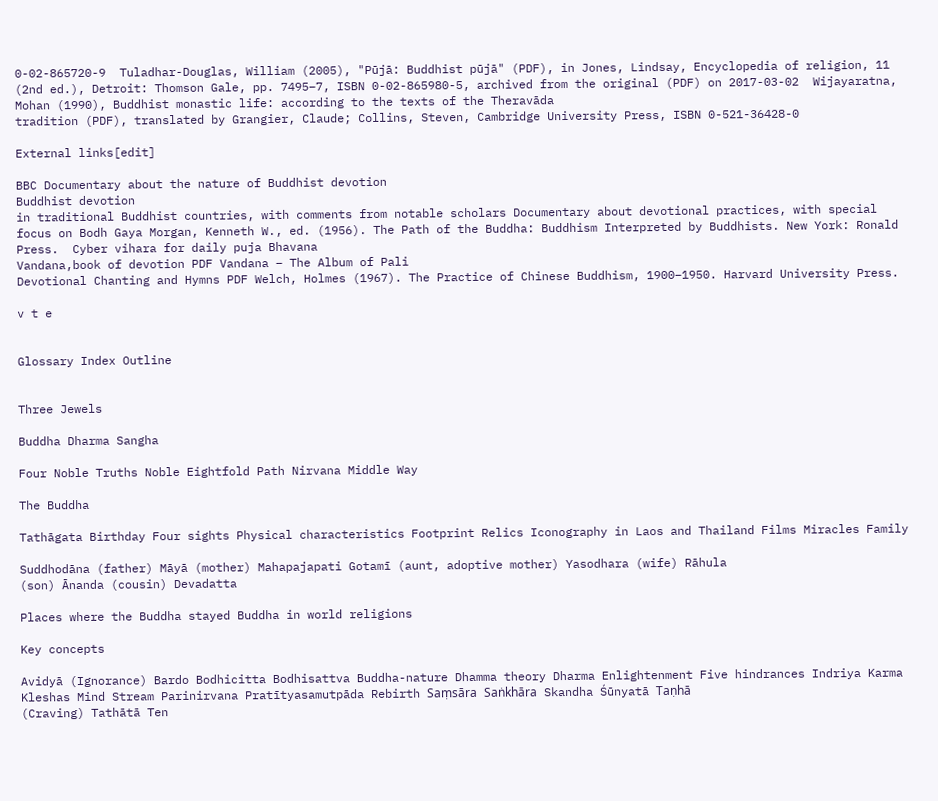0-02-865720-9  Tuladhar-Douglas, William (2005), "Pūjā: Buddhist pūjā" (PDF), in Jones, Lindsay, Encyclopedia of religion, 11 (2nd ed.), Detroit: Thomson Gale, pp. 7495–7, ISBN 0-02-865980-5, archived from the original (PDF) on 2017-03-02  Wijayaratna, Mohan (1990), Buddhist monastic life: according to the texts of the Theravāda
tradition (PDF), translated by Grangier, Claude; Collins, Steven, Cambridge University Press, ISBN 0-521-36428-0

External links[edit]

BBC Documentary about the nature of Buddhist devotion
Buddhist devotion
in traditional Buddhist countries, with comments from notable scholars Documentary about devotional practices, with special focus on Bodh Gaya Morgan, Kenneth W., ed. (1956). The Path of the Buddha: Buddhism Interpreted by Buddhists. New York: Ronald Press.  Cyber vihara for daily puja Bhavana
Vandana,book of devotion PDF Vandana – The Album of Pali
Devotional Chanting and Hymns PDF Welch, Holmes (1967). The Practice of Chinese Buddhism, 1900–1950. Harvard University Press.

v t e


Glossary Index Outline


Three Jewels

Buddha Dharma Sangha

Four Noble Truths Noble Eightfold Path Nirvana Middle Way

The Buddha

Tathāgata Birthday Four sights Physical characteristics Footprint Relics Iconography in Laos and Thailand Films Miracles Family

Suddhodāna (father) Māyā (mother) Mahapajapati Gotamī (aunt, adoptive mother) Yasodhara (wife) Rāhula
(son) Ānanda (cousin) Devadatta

Places where the Buddha stayed Buddha in world religions

Key concepts

Avidyā (Ignorance) Bardo Bodhicitta Bodhisattva Buddha-nature Dhamma theory Dharma Enlightenment Five hindrances Indriya Karma Kleshas Mind Stream Parinirvana Pratītyasamutpāda Rebirth Saṃsāra Saṅkhāra Skandha Śūnyatā Taṇhā
(Craving) Tathātā Ten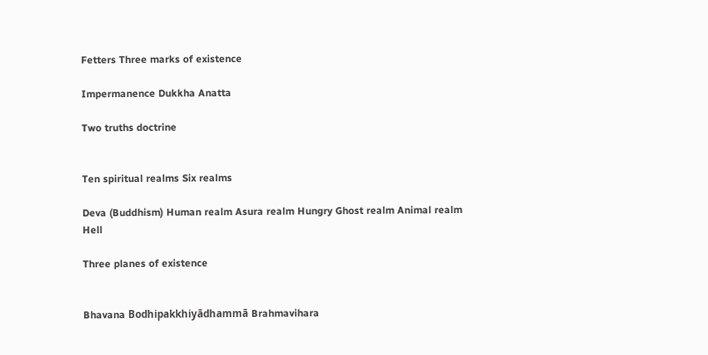Fetters Three marks of existence

Impermanence Dukkha Anatta

Two truths doctrine


Ten spiritual realms Six realms

Deva (Buddhism) Human realm Asura realm Hungry Ghost realm Animal realm Hell

Three planes of existence


Bhavana Bodhipakkhiyādhammā Brahmavihara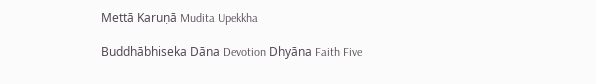Mettā Karuṇā Mudita Upekkha

Buddhābhiseka Dāna Devotion Dhyāna Faith Five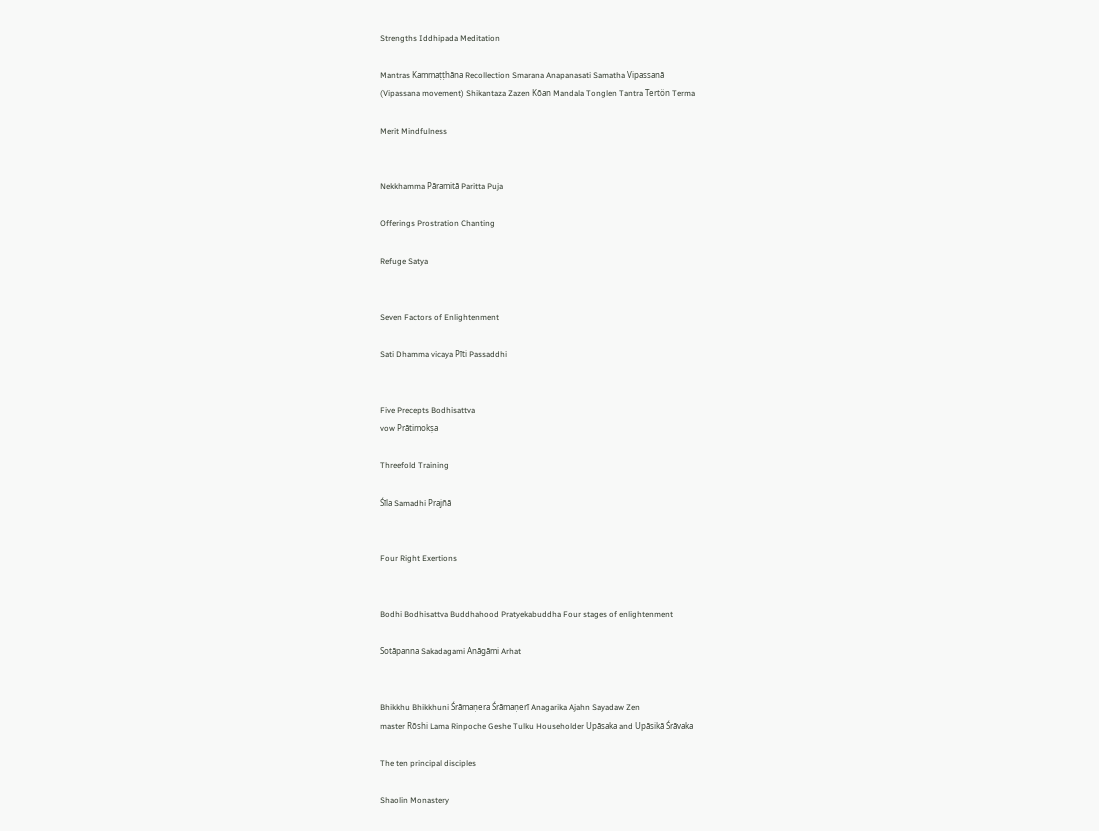Strengths Iddhipada Meditation

Mantras Kammaṭṭhāna Recollection Smarana Anapanasati Samatha Vipassanā
(Vipassana movement) Shikantaza Zazen Kōan Mandala Tonglen Tantra Tertön Terma

Merit Mindfulness


Nekkhamma Pāramitā Paritta Puja

Offerings Prostration Chanting

Refuge Satya


Seven Factors of Enlightenment

Sati Dhamma vicaya Pīti Passaddhi


Five Precepts Bodhisattva
vow Prātimokṣa

Threefold Training

Śīla Samadhi Prajñā


Four Right Exertions


Bodhi Bodhisattva Buddhahood Pratyekabuddha Four stages of enlightenment

Sotāpanna Sakadagami Anāgāmi Arhat


Bhikkhu Bhikkhuni Śrāmaṇera Śrāmaṇerī Anagarika Ajahn Sayadaw Zen
master Rōshi Lama Rinpoche Geshe Tulku Householder Upāsaka and Upāsikā Śrāvaka

The ten principal disciples

Shaolin Monastery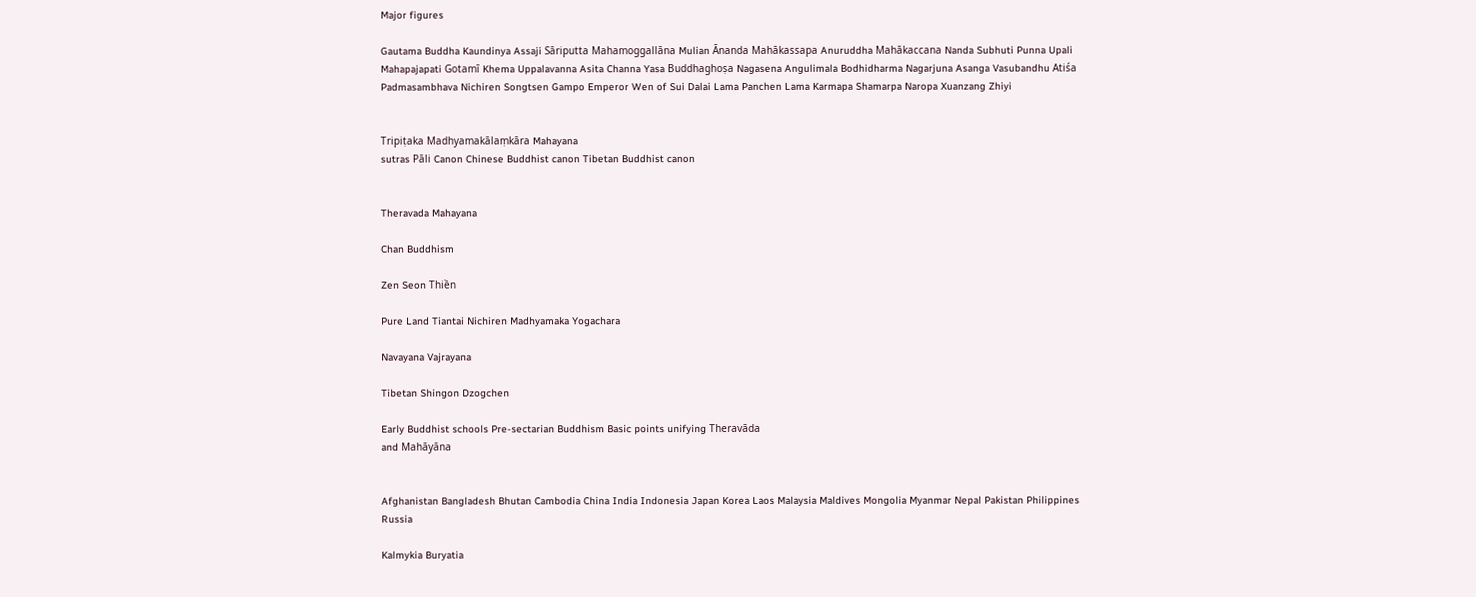Major figures

Gautama Buddha Kaundinya Assaji Sāriputta Mahamoggallāna Mulian Ānanda Mahākassapa Anuruddha Mahākaccana Nanda Subhuti Punna Upali Mahapajapati Gotamī Khema Uppalavanna Asita Channa Yasa Buddhaghoṣa Nagasena Angulimala Bodhidharma Nagarjuna Asanga Vasubandhu Atiśa Padmasambhava Nichiren Songtsen Gampo Emperor Wen of Sui Dalai Lama Panchen Lama Karmapa Shamarpa Naropa Xuanzang Zhiyi


Tripiṭaka Madhyamakālaṃkāra Mahayana
sutras Pāli Canon Chinese Buddhist canon Tibetan Buddhist canon


Theravada Mahayana

Chan Buddhism

Zen Seon Thiền

Pure Land Tiantai Nichiren Madhyamaka Yogachara

Navayana Vajrayana

Tibetan Shingon Dzogchen

Early Buddhist schools Pre-sectarian Buddhism Basic points unifying Theravāda
and Mahāyāna


Afghanistan Bangladesh Bhutan Cambodia China India Indonesia Japan Korea Laos Malaysia Maldives Mongolia Myanmar Nepal Pakistan Philippines Russia

Kalmykia Buryatia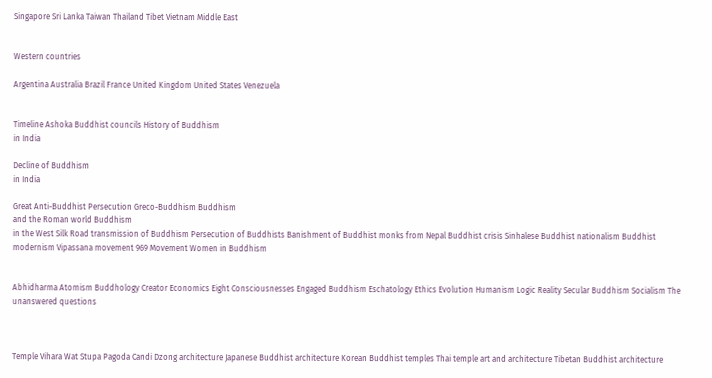Singapore Sri Lanka Taiwan Thailand Tibet Vietnam Middle East


Western countries

Argentina Australia Brazil France United Kingdom United States Venezuela


Timeline Ashoka Buddhist councils History of Buddhism
in India

Decline of Buddhism
in India

Great Anti-Buddhist Persecution Greco-Buddhism Buddhism
and the Roman world Buddhism
in the West Silk Road transmission of Buddhism Persecution of Buddhists Banishment of Buddhist monks from Nepal Buddhist crisis Sinhalese Buddhist nationalism Buddhist modernism Vipassana movement 969 Movement Women in Buddhism


Abhidharma Atomism Buddhology Creator Economics Eight Consciousnesses Engaged Buddhism Eschatology Ethics Evolution Humanism Logic Reality Secular Buddhism Socialism The unanswered questions



Temple Vihara Wat Stupa Pagoda Candi Dzong architecture Japanese Buddhist architecture Korean Buddhist temples Thai temple art and architecture Tibetan Buddhist architecture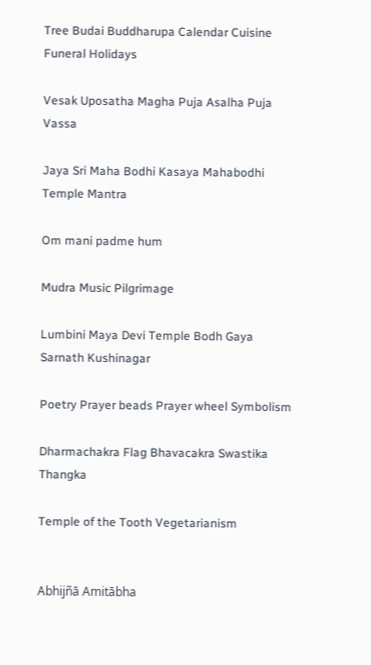Tree Budai Buddharupa Calendar Cuisine Funeral Holidays

Vesak Uposatha Magha Puja Asalha Puja Vassa

Jaya Sri Maha Bodhi Kasaya Mahabodhi Temple Mantra

Om mani padme hum

Mudra Music Pilgrimage

Lumbini Maya Devi Temple Bodh Gaya Sarnath Kushinagar

Poetry Prayer beads Prayer wheel Symbolism

Dharmachakra Flag Bhavacakra Swastika Thangka

Temple of the Tooth Vegetarianism


Abhijñā Amitābha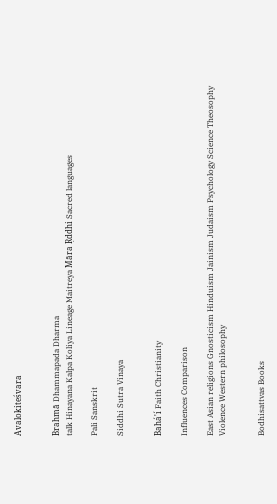Avalokiteśvara


Brahmā Dhammapada Dharma
talk Hinayana Kalpa Koliya Lineage Maitreya Māra Ṛddhi Sacred languages

Pali Sanskrit

Siddhi Sutra Vinaya


Bahá'í Faith Christianity

Influences Comparison

East Asian religions Gnosticism Hinduism Jainism Judaism Psychology Science Theosophy Violence Western philosophy


Bodhisattvas Books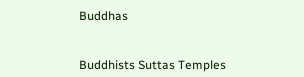Buddhas


Buddhists Suttas Temples